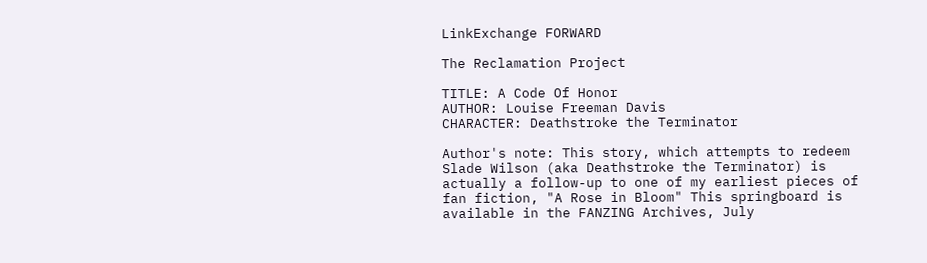LinkExchange FORWARD

The Reclamation Project

TITLE: A Code Of Honor
AUTHOR: Louise Freeman Davis
CHARACTER: Deathstroke the Terminator

Author's note: This story, which attempts to redeem Slade Wilson (aka Deathstroke the Terminator) is actually a follow-up to one of my earliest pieces of fan fiction, "A Rose in Bloom" This springboard is available in the FANZING Archives, July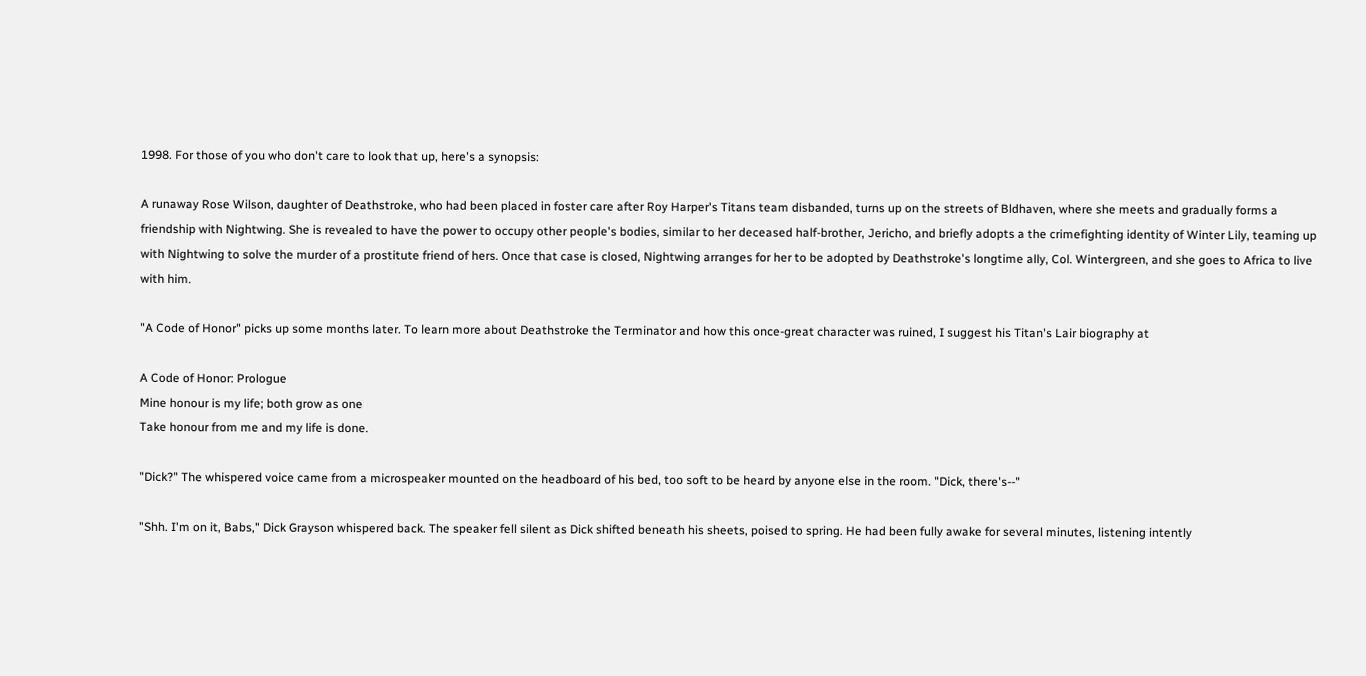1998. For those of you who don't care to look that up, here's a synopsis:

A runaway Rose Wilson, daughter of Deathstroke, who had been placed in foster care after Roy Harper's Titans team disbanded, turns up on the streets of Bldhaven, where she meets and gradually forms a friendship with Nightwing. She is revealed to have the power to occupy other people's bodies, similar to her deceased half-brother, Jericho, and briefly adopts a the crimefighting identity of Winter Lily, teaming up with Nightwing to solve the murder of a prostitute friend of hers. Once that case is closed, Nightwing arranges for her to be adopted by Deathstroke's longtime ally, Col. Wintergreen, and she goes to Africa to live with him.

"A Code of Honor" picks up some months later. To learn more about Deathstroke the Terminator and how this once-great character was ruined, I suggest his Titan's Lair biography at

A Code of Honor: Prologue
Mine honour is my life; both grow as one
Take honour from me and my life is done.

"Dick?" The whispered voice came from a microspeaker mounted on the headboard of his bed, too soft to be heard by anyone else in the room. "Dick, there's--"

"Shh. I'm on it, Babs," Dick Grayson whispered back. The speaker fell silent as Dick shifted beneath his sheets, poised to spring. He had been fully awake for several minutes, listening intently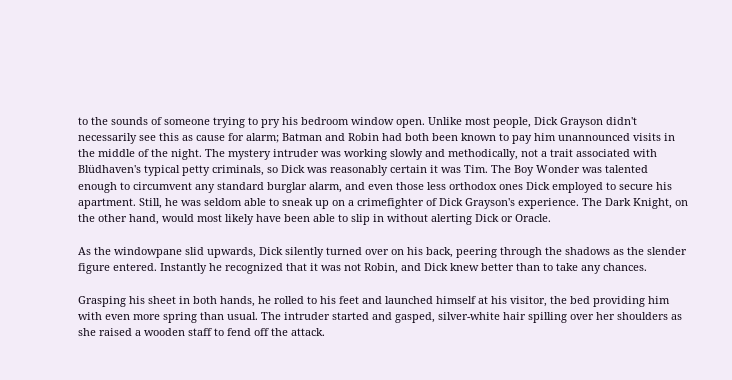to the sounds of someone trying to pry his bedroom window open. Unlike most people, Dick Grayson didn't necessarily see this as cause for alarm; Batman and Robin had both been known to pay him unannounced visits in the middle of the night. The mystery intruder was working slowly and methodically, not a trait associated with Blüdhaven's typical petty criminals, so Dick was reasonably certain it was Tim. The Boy Wonder was talented enough to circumvent any standard burglar alarm, and even those less orthodox ones Dick employed to secure his apartment. Still, he was seldom able to sneak up on a crimefighter of Dick Grayson's experience. The Dark Knight, on the other hand, would most likely have been able to slip in without alerting Dick or Oracle.

As the windowpane slid upwards, Dick silently turned over on his back, peering through the shadows as the slender figure entered. Instantly he recognized that it was not Robin, and Dick knew better than to take any chances.

Grasping his sheet in both hands, he rolled to his feet and launched himself at his visitor, the bed providing him with even more spring than usual. The intruder started and gasped, silver-white hair spilling over her shoulders as she raised a wooden staff to fend off the attack.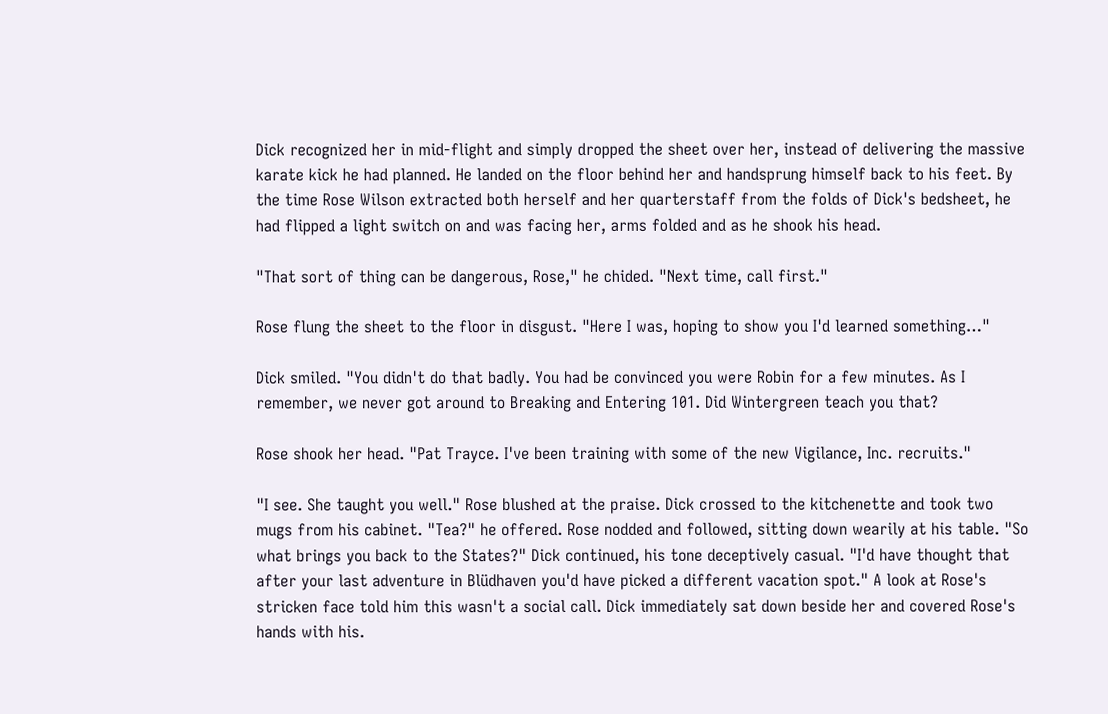Dick recognized her in mid-flight and simply dropped the sheet over her, instead of delivering the massive karate kick he had planned. He landed on the floor behind her and handsprung himself back to his feet. By the time Rose Wilson extracted both herself and her quarterstaff from the folds of Dick's bedsheet, he had flipped a light switch on and was facing her, arms folded and as he shook his head.

"That sort of thing can be dangerous, Rose," he chided. "Next time, call first."

Rose flung the sheet to the floor in disgust. "Here I was, hoping to show you I'd learned something…"

Dick smiled. "You didn't do that badly. You had be convinced you were Robin for a few minutes. As I remember, we never got around to Breaking and Entering 101. Did Wintergreen teach you that?

Rose shook her head. "Pat Trayce. I've been training with some of the new Vigilance, Inc. recruits."

"I see. She taught you well." Rose blushed at the praise. Dick crossed to the kitchenette and took two mugs from his cabinet. "Tea?" he offered. Rose nodded and followed, sitting down wearily at his table. "So what brings you back to the States?" Dick continued, his tone deceptively casual. "I'd have thought that after your last adventure in Blüdhaven you'd have picked a different vacation spot." A look at Rose's stricken face told him this wasn't a social call. Dick immediately sat down beside her and covered Rose's hands with his.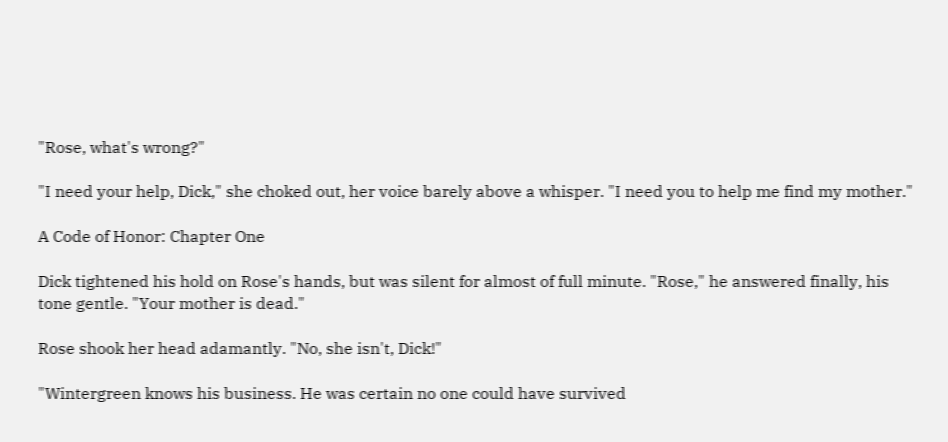"Rose, what's wrong?"

"I need your help, Dick," she choked out, her voice barely above a whisper. "I need you to help me find my mother."

A Code of Honor: Chapter One

Dick tightened his hold on Rose's hands, but was silent for almost of full minute. "Rose," he answered finally, his tone gentle. "Your mother is dead."

Rose shook her head adamantly. "No, she isn't, Dick!"

"Wintergreen knows his business. He was certain no one could have survived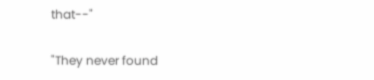that--"

"They never found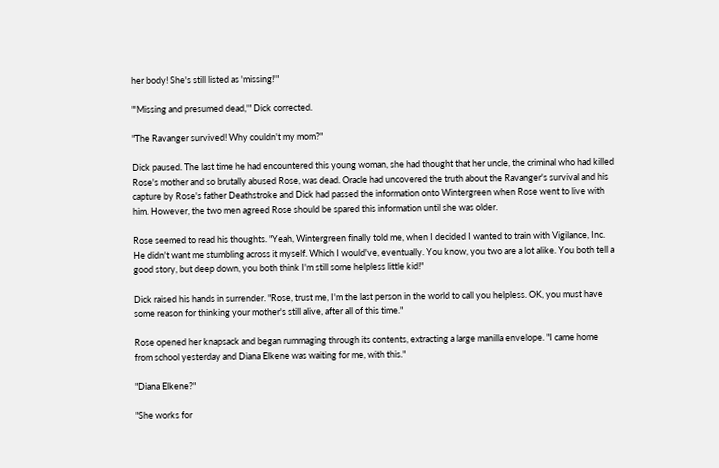her body! She's still listed as 'missing!'"

"'Missing and presumed dead,'" Dick corrected.

"The Ravanger survived! Why couldn't my mom?"

Dick paused. The last time he had encountered this young woman, she had thought that her uncle, the criminal who had killed Rose's mother and so brutally abused Rose, was dead. Oracle had uncovered the truth about the Ravanger's survival and his capture by Rose's father Deathstroke and Dick had passed the information onto Wintergreen when Rose went to live with him. However, the two men agreed Rose should be spared this information until she was older.

Rose seemed to read his thoughts. "Yeah, Wintergreen finally told me, when I decided I wanted to train with Vigilance, Inc. He didn't want me stumbling across it myself. Which I would've, eventually. You know, you two are a lot alike. You both tell a good story, but deep down, you both think I'm still some helpless little kid!"

Dick raised his hands in surrender. "Rose, trust me, I'm the last person in the world to call you helpless. OK, you must have some reason for thinking your mother's still alive, after all of this time."

Rose opened her knapsack and began rummaging through its contents, extracting a large manilla envelope. "I came home from school yesterday and Diana Elkene was waiting for me, with this."

"Diana Elkene?"

"She works for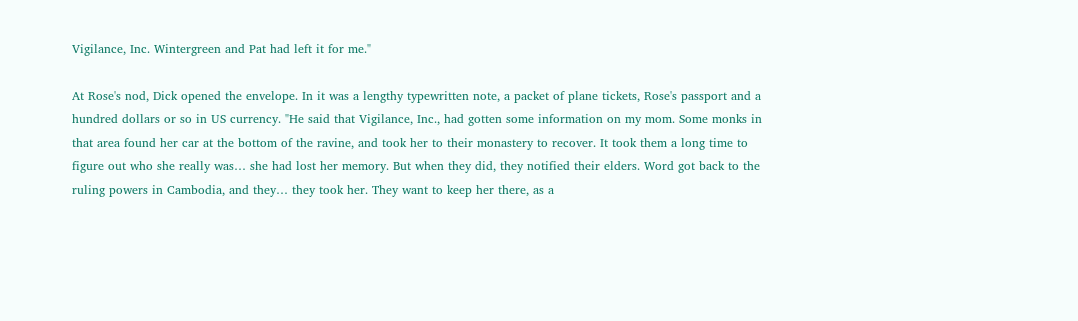Vigilance, Inc. Wintergreen and Pat had left it for me."

At Rose's nod, Dick opened the envelope. In it was a lengthy typewritten note, a packet of plane tickets, Rose's passport and a hundred dollars or so in US currency. "He said that Vigilance, Inc., had gotten some information on my mom. Some monks in that area found her car at the bottom of the ravine, and took her to their monastery to recover. It took them a long time to figure out who she really was… she had lost her memory. But when they did, they notified their elders. Word got back to the ruling powers in Cambodia, and they… they took her. They want to keep her there, as a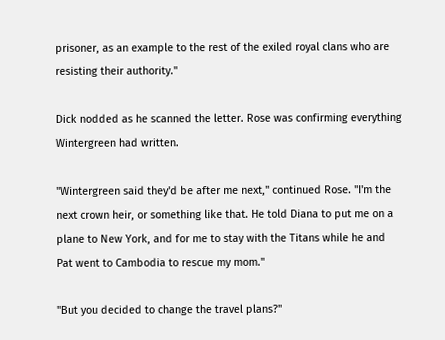prisoner, as an example to the rest of the exiled royal clans who are resisting their authority."

Dick nodded as he scanned the letter. Rose was confirming everything Wintergreen had written.

"Wintergreen said they'd be after me next," continued Rose. "I'm the next crown heir, or something like that. He told Diana to put me on a plane to New York, and for me to stay with the Titans while he and Pat went to Cambodia to rescue my mom."

"But you decided to change the travel plans?"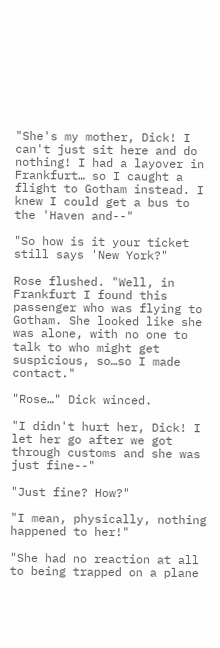"She's my mother, Dick! I can't just sit here and do nothing! I had a layover in Frankfurt… so I caught a flight to Gotham instead. I knew I could get a bus to the 'Haven and--"

"So how is it your ticket still says 'New York?"

Rose flushed. "Well, in Frankfurt I found this passenger who was flying to Gotham. She looked like she was alone, with no one to talk to who might get suspicious, so…so I made contact."

"Rose…" Dick winced.

"I didn't hurt her, Dick! I let her go after we got through customs and she was just fine--"

"Just fine? How?"

"I mean, physically, nothing happened to her!"

"She had no reaction at all to being trapped on a plane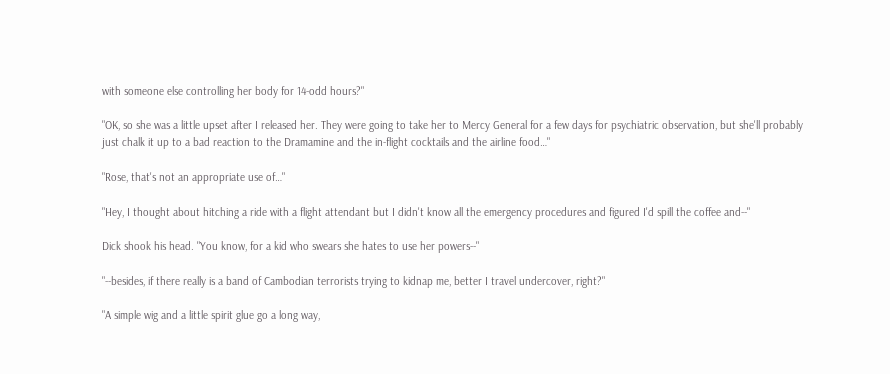with someone else controlling her body for 14-odd hours?"

"OK, so she was a little upset after I released her. They were going to take her to Mercy General for a few days for psychiatric observation, but she'll probably just chalk it up to a bad reaction to the Dramamine and the in-flight cocktails and the airline food…"

"Rose, that's not an appropriate use of…"

"Hey, I thought about hitching a ride with a flight attendant but I didn't know all the emergency procedures and figured I'd spill the coffee and--"

Dick shook his head. "You know, for a kid who swears she hates to use her powers--"

"--besides, if there really is a band of Cambodian terrorists trying to kidnap me, better I travel undercover, right?"

"A simple wig and a little spirit glue go a long way,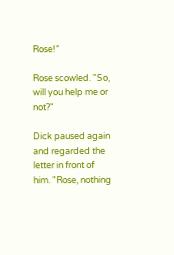Rose!"

Rose scowled. "So, will you help me or not?"

Dick paused again and regarded the letter in front of him. "Rose, nothing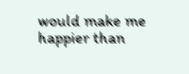would make me happier than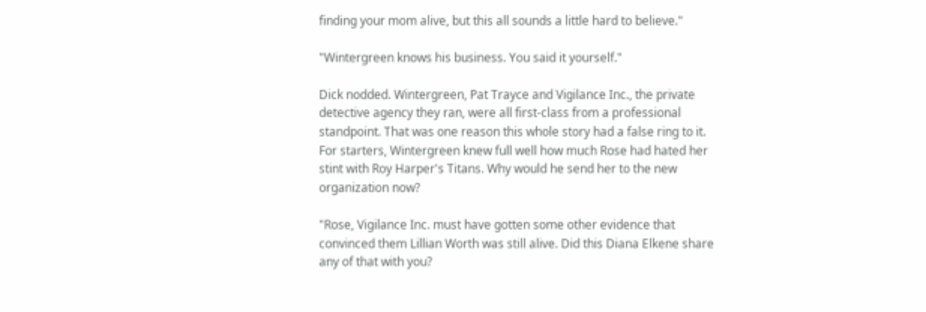finding your mom alive, but this all sounds a little hard to believe."

"Wintergreen knows his business. You said it yourself."

Dick nodded. Wintergreen, Pat Trayce and Vigilance Inc., the private detective agency they ran, were all first-class from a professional standpoint. That was one reason this whole story had a false ring to it. For starters, Wintergreen knew full well how much Rose had hated her stint with Roy Harper's Titans. Why would he send her to the new organization now?

"Rose, Vigilance Inc. must have gotten some other evidence that convinced them Lillian Worth was still alive. Did this Diana Elkene share any of that with you?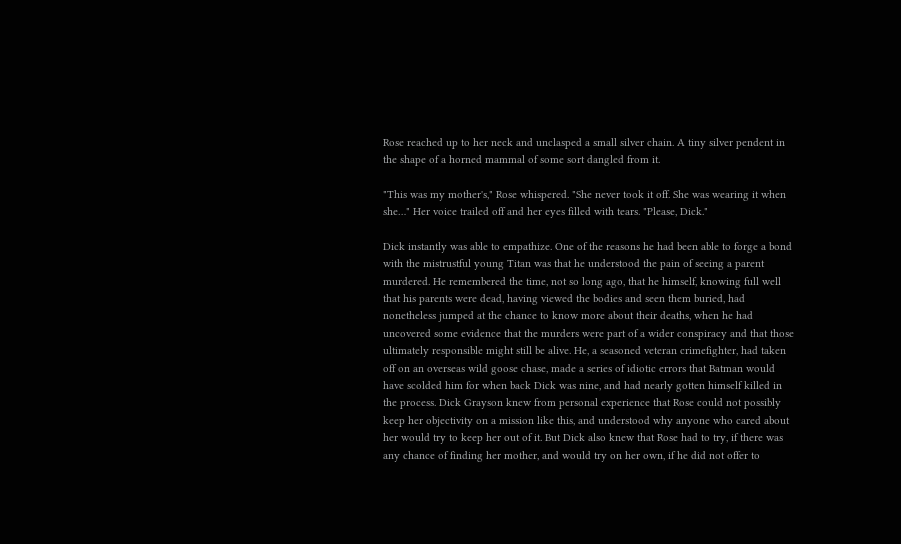Rose reached up to her neck and unclasped a small silver chain. A tiny silver pendent in the shape of a horned mammal of some sort dangled from it.

"This was my mother's," Rose whispered. "She never took it off. She was wearing it when she…" Her voice trailed off and her eyes filled with tears. "Please, Dick."

Dick instantly was able to empathize. One of the reasons he had been able to forge a bond with the mistrustful young Titan was that he understood the pain of seeing a parent murdered. He remembered the time, not so long ago, that he himself, knowing full well that his parents were dead, having viewed the bodies and seen them buried, had nonetheless jumped at the chance to know more about their deaths, when he had uncovered some evidence that the murders were part of a wider conspiracy and that those ultimately responsible might still be alive. He, a seasoned veteran crimefighter, had taken off on an overseas wild goose chase, made a series of idiotic errors that Batman would have scolded him for when back Dick was nine, and had nearly gotten himself killed in the process. Dick Grayson knew from personal experience that Rose could not possibly keep her objectivity on a mission like this, and understood why anyone who cared about her would try to keep her out of it. But Dick also knew that Rose had to try, if there was any chance of finding her mother, and would try on her own, if he did not offer to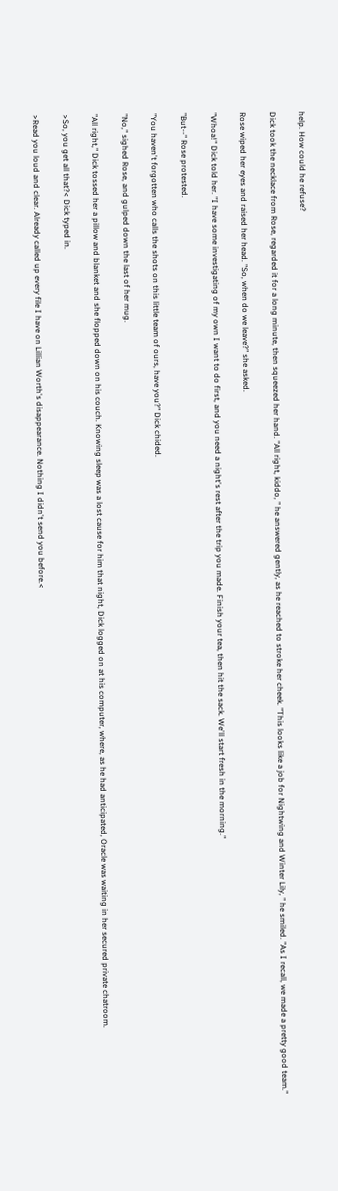help. How could he refuse?

Dick took the necklace from Rose, regarded it for a long minute, then squeezed her hand. "All right, kiddo, " he answered gently, as he reached to stroke her cheek. "This looks like a job for Nightwing and Winter Lily, " he smiled. "As I recall, we made a pretty good team."

Rose wiped her eyes and raised her head. "So, when do we leave?" she asked.

"Whoa!" Dick told her. "I have some investigating of my own I want to do first, and you need a night's rest after the trip you made. Finish your tea, then hit the sack. We'll start fresh in the morning."

"But--" Rose protested.

"You haven't forgotten who calls the shots on this little team of ours, have you?" Dick chided.

"No," sighed Rose, and gulped down the last of her mug.

"All right," Dick tossed her a pillow and blanket and she flopped down on his couch. Knowing sleep was a lost cause for him that night, Dick logged on at his computer, where, as he had anticipated, Oracle was waiting in her secured private chatroom.

>So, you get all that?< Dick typed in.

>Read you loud and clear. Already called up every file I have on Lillian Worth's disappearance. Nothing I didn't send you before.<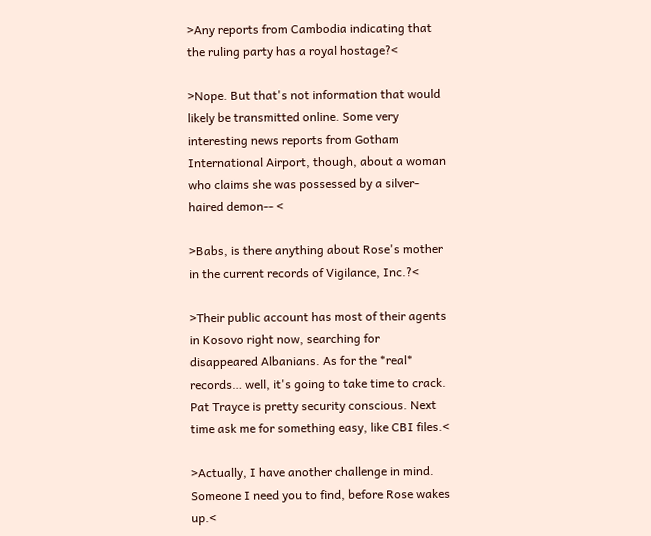>Any reports from Cambodia indicating that the ruling party has a royal hostage?<

>Nope. But that's not information that would likely be transmitted online. Some very interesting news reports from Gotham International Airport, though, about a woman who claims she was possessed by a silver-haired demon-- <

>Babs, is there anything about Rose's mother in the current records of Vigilance, Inc.?<

>Their public account has most of their agents in Kosovo right now, searching for disappeared Albanians. As for the *real* records… well, it's going to take time to crack. Pat Trayce is pretty security conscious. Next time ask me for something easy, like CBI files.<

>Actually, I have another challenge in mind. Someone I need you to find, before Rose wakes up.<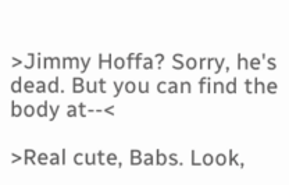>Jimmy Hoffa? Sorry, he's dead. But you can find the body at--<

>Real cute, Babs. Look,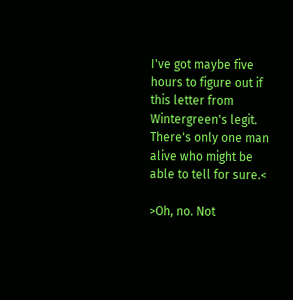I've got maybe five hours to figure out if this letter from Wintergreen's legit. There's only one man alive who might be able to tell for sure.<

>Oh, no. Not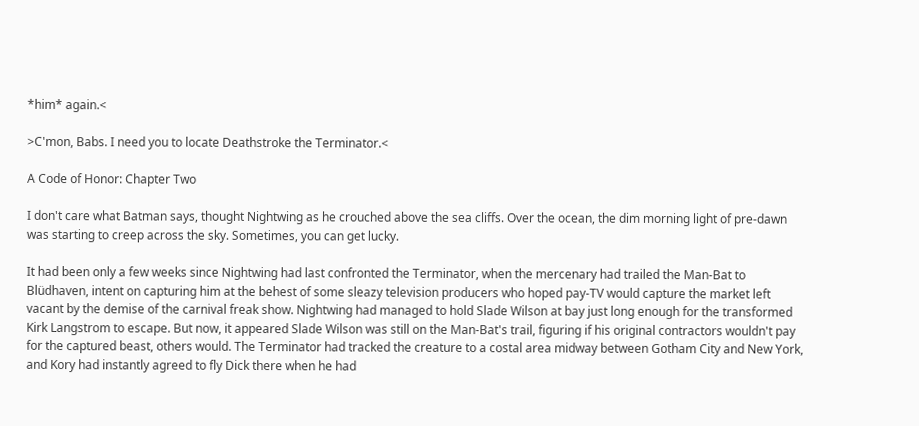*him* again.<

>C'mon, Babs. I need you to locate Deathstroke the Terminator.<

A Code of Honor: Chapter Two

I don't care what Batman says, thought Nightwing as he crouched above the sea cliffs. Over the ocean, the dim morning light of pre-dawn was starting to creep across the sky. Sometimes, you can get lucky.

It had been only a few weeks since Nightwing had last confronted the Terminator, when the mercenary had trailed the Man-Bat to Blüdhaven, intent on capturing him at the behest of some sleazy television producers who hoped pay-TV would capture the market left vacant by the demise of the carnival freak show. Nightwing had managed to hold Slade Wilson at bay just long enough for the transformed Kirk Langstrom to escape. But now, it appeared Slade Wilson was still on the Man-Bat's trail, figuring if his original contractors wouldn't pay for the captured beast, others would. The Terminator had tracked the creature to a costal area midway between Gotham City and New York, and Kory had instantly agreed to fly Dick there when he had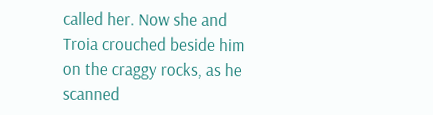called her. Now she and Troia crouched beside him on the craggy rocks, as he scanned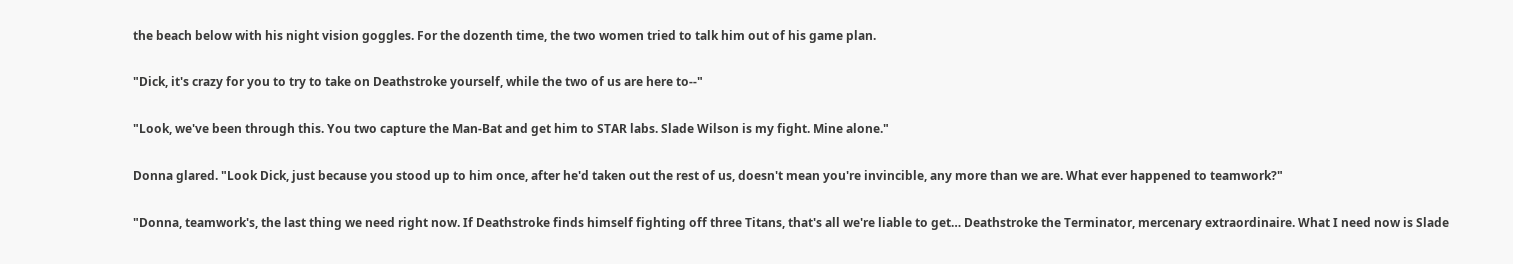the beach below with his night vision goggles. For the dozenth time, the two women tried to talk him out of his game plan.

"Dick, it's crazy for you to try to take on Deathstroke yourself, while the two of us are here to--"

"Look, we've been through this. You two capture the Man-Bat and get him to STAR labs. Slade Wilson is my fight. Mine alone."

Donna glared. "Look Dick, just because you stood up to him once, after he'd taken out the rest of us, doesn't mean you're invincible, any more than we are. What ever happened to teamwork?"

"Donna, teamwork's, the last thing we need right now. If Deathstroke finds himself fighting off three Titans, that's all we're liable to get… Deathstroke the Terminator, mercenary extraordinaire. What I need now is Slade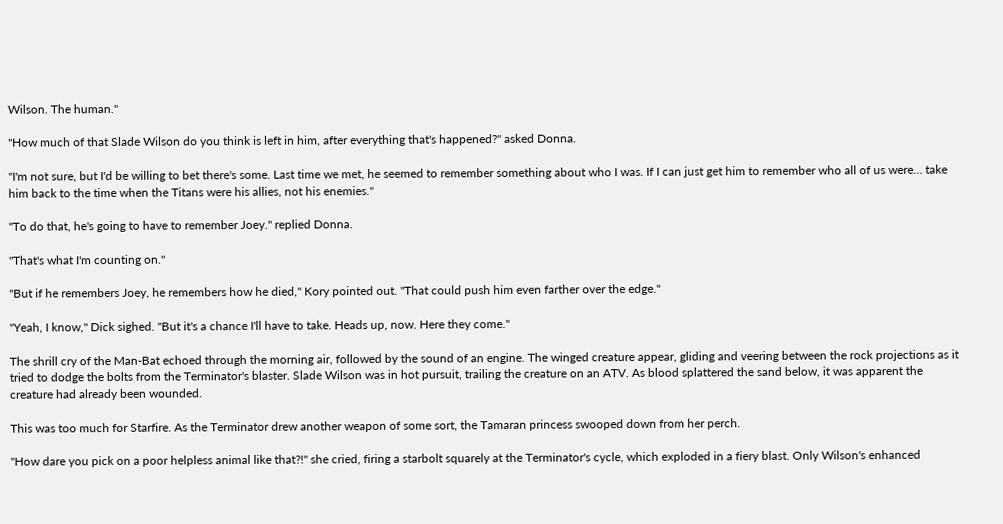Wilson. The human."

"How much of that Slade Wilson do you think is left in him, after everything that's happened?" asked Donna.

"I'm not sure, but I'd be willing to bet there's some. Last time we met, he seemed to remember something about who I was. If I can just get him to remember who all of us were… take him back to the time when the Titans were his allies, not his enemies."

"To do that, he's going to have to remember Joey." replied Donna.

"That's what I'm counting on."

"But if he remembers Joey, he remembers how he died," Kory pointed out. "That could push him even farther over the edge."

"Yeah, I know," Dick sighed. "But it's a chance I'll have to take. Heads up, now. Here they come."

The shrill cry of the Man-Bat echoed through the morning air, followed by the sound of an engine. The winged creature appear, gliding and veering between the rock projections as it tried to dodge the bolts from the Terminator's blaster. Slade Wilson was in hot pursuit, trailing the creature on an ATV. As blood splattered the sand below, it was apparent the creature had already been wounded.

This was too much for Starfire. As the Terminator drew another weapon of some sort, the Tamaran princess swooped down from her perch.

"How dare you pick on a poor helpless animal like that?!" she cried, firing a starbolt squarely at the Terminator's cycle, which exploded in a fiery blast. Only Wilson's enhanced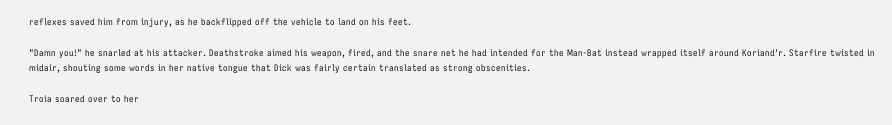reflexes saved him from injury, as he backflipped off the vehicle to land on his feet.

"Damn you!" he snarled at his attacker. Deathstroke aimed his weapon, fired, and the snare net he had intended for the Man-Bat instead wrapped itself around Koriand'r. Starfire twisted in midair, shouting some words in her native tongue that Dick was fairly certain translated as strong obscenities.

Troia soared over to her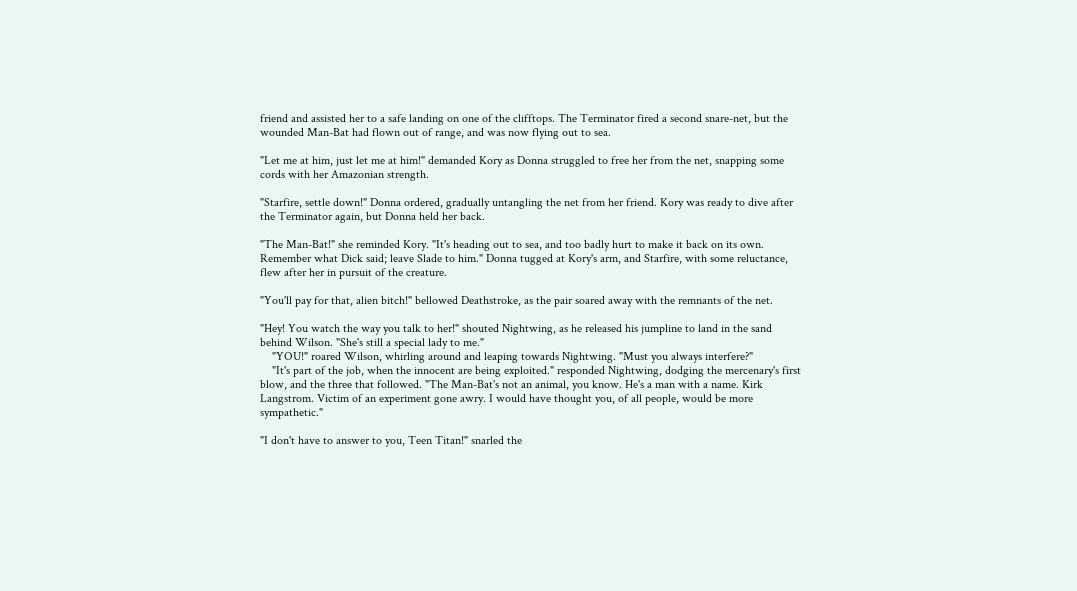friend and assisted her to a safe landing on one of the clifftops. The Terminator fired a second snare-net, but the wounded Man-Bat had flown out of range, and was now flying out to sea.

"Let me at him, just let me at him!" demanded Kory as Donna struggled to free her from the net, snapping some cords with her Amazonian strength.

"Starfire, settle down!" Donna ordered, gradually untangling the net from her friend. Kory was ready to dive after the Terminator again, but Donna held her back.

"The Man-Bat!" she reminded Kory. "It's heading out to sea, and too badly hurt to make it back on its own. Remember what Dick said; leave Slade to him." Donna tugged at Kory's arm, and Starfire, with some reluctance, flew after her in pursuit of the creature.

"You'll pay for that, alien bitch!" bellowed Deathstroke, as the pair soared away with the remnants of the net.

"Hey! You watch the way you talk to her!" shouted Nightwing, as he released his jumpline to land in the sand behind Wilson. "She's still a special lady to me."
    "YOU!" roared Wilson, whirling around and leaping towards Nightwing. "Must you always interfere?"
    "It's part of the job, when the innocent are being exploited." responded Nightwing, dodging the mercenary's first blow, and the three that followed. "The Man-Bat's not an animal, you know. He's a man with a name. Kirk Langstrom. Victim of an experiment gone awry. I would have thought you, of all people, would be more sympathetic."

"I don't have to answer to you, Teen Titan!" snarled the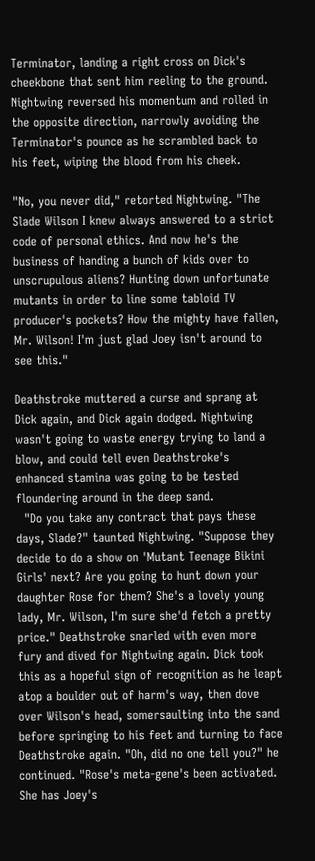Terminator, landing a right cross on Dick's cheekbone that sent him reeling to the ground. Nightwing reversed his momentum and rolled in the opposite direction, narrowly avoiding the Terminator's pounce as he scrambled back to his feet, wiping the blood from his cheek.

"No, you never did," retorted Nightwing. "The Slade Wilson I knew always answered to a strict code of personal ethics. And now he's the business of handing a bunch of kids over to unscrupulous aliens? Hunting down unfortunate mutants in order to line some tabloid TV producer's pockets? How the mighty have fallen, Mr. Wilson! I'm just glad Joey isn't around to see this."

Deathstroke muttered a curse and sprang at Dick again, and Dick again dodged. Nightwing wasn't going to waste energy trying to land a blow, and could tell even Deathstroke's enhanced stamina was going to be tested floundering around in the deep sand.
  "Do you take any contract that pays these days, Slade?" taunted Nightwing. "Suppose they decide to do a show on 'Mutant Teenage Bikini Girls' next? Are you going to hunt down your daughter Rose for them? She's a lovely young lady, Mr. Wilson, I'm sure she'd fetch a pretty price." Deathstroke snarled with even more fury and dived for Nightwing again. Dick took this as a hopeful sign of recognition as he leapt atop a boulder out of harm's way, then dove over Wilson's head, somersaulting into the sand before springing to his feet and turning to face Deathstroke again. "Oh, did no one tell you?" he continued. "Rose's meta-gene's been activated. She has Joey's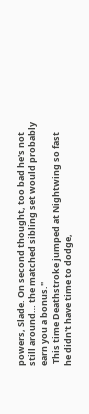powers, Slade. On second thought, too bad he's not still around… the matched sibling set would probably earn you a bonus."
 This time Deathstroke jumped at Nightwing so fast he didn't have time to dodge,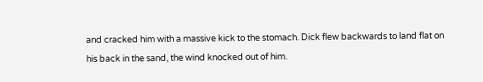and cracked him with a massive kick to the stomach. Dick flew backwards to land flat on his back in the sand, the wind knocked out of him.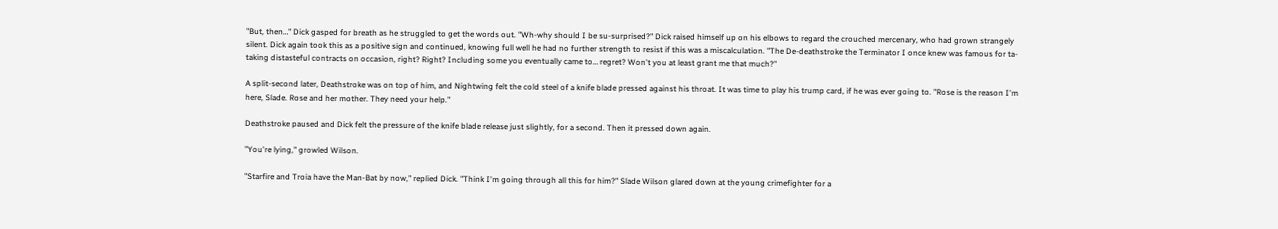"But, then…" Dick gasped for breath as he struggled to get the words out. "Wh-why should I be su-surprised?" Dick raised himself up on his elbows to regard the crouched mercenary, who had grown strangely silent. Dick again took this as a positive sign and continued, knowing full well he had no further strength to resist if this was a miscalculation. "The De-deathstroke the Terminator I once knew was famous for ta-taking distasteful contracts on occasion, right? Right? Including some you eventually came to… regret? Won't you at least grant me that much?"

A split-second later, Deathstroke was on top of him, and Nightwing felt the cold steel of a knife blade pressed against his throat. It was time to play his trump card, if he was ever going to. "Rose is the reason I'm here, Slade. Rose and her mother. They need your help."

Deathstroke paused and Dick felt the pressure of the knife blade release just slightly, for a second. Then it pressed down again.

"You're lying," growled Wilson.

"Starfire and Troia have the Man-Bat by now," replied Dick. "Think I'm going through all this for him?" Slade Wilson glared down at the young crimefighter for a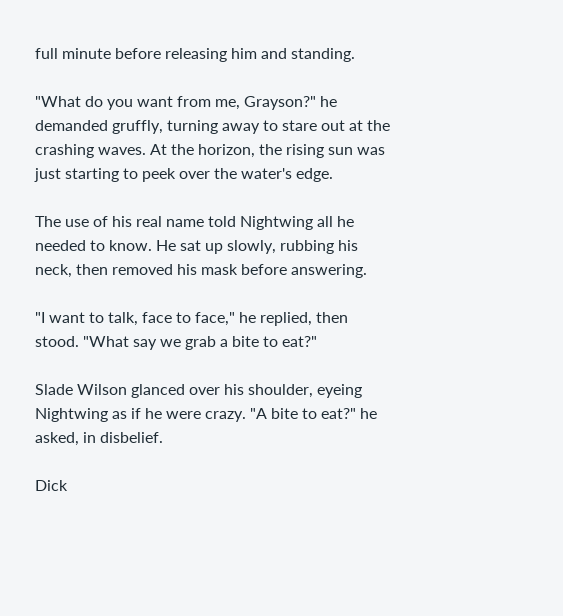full minute before releasing him and standing.

"What do you want from me, Grayson?" he demanded gruffly, turning away to stare out at the crashing waves. At the horizon, the rising sun was just starting to peek over the water's edge.

The use of his real name told Nightwing all he needed to know. He sat up slowly, rubbing his neck, then removed his mask before answering.

"I want to talk, face to face," he replied, then stood. "What say we grab a bite to eat?"

Slade Wilson glanced over his shoulder, eyeing Nightwing as if he were crazy. "A bite to eat?" he asked, in disbelief.

Dick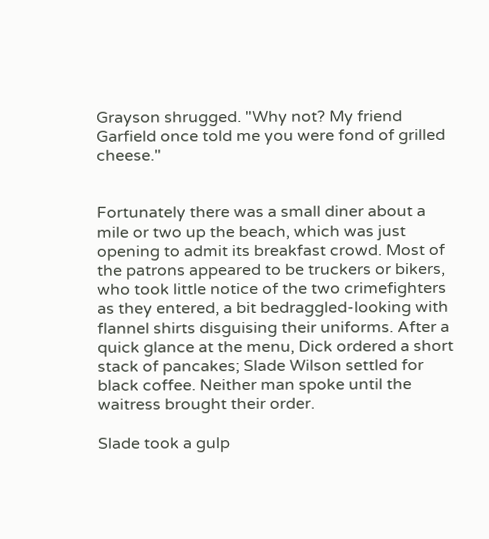Grayson shrugged. "Why not? My friend Garfield once told me you were fond of grilled cheese."


Fortunately there was a small diner about a mile or two up the beach, which was just opening to admit its breakfast crowd. Most of the patrons appeared to be truckers or bikers, who took little notice of the two crimefighters as they entered, a bit bedraggled-looking with flannel shirts disguising their uniforms. After a quick glance at the menu, Dick ordered a short stack of pancakes; Slade Wilson settled for black coffee. Neither man spoke until the waitress brought their order.

Slade took a gulp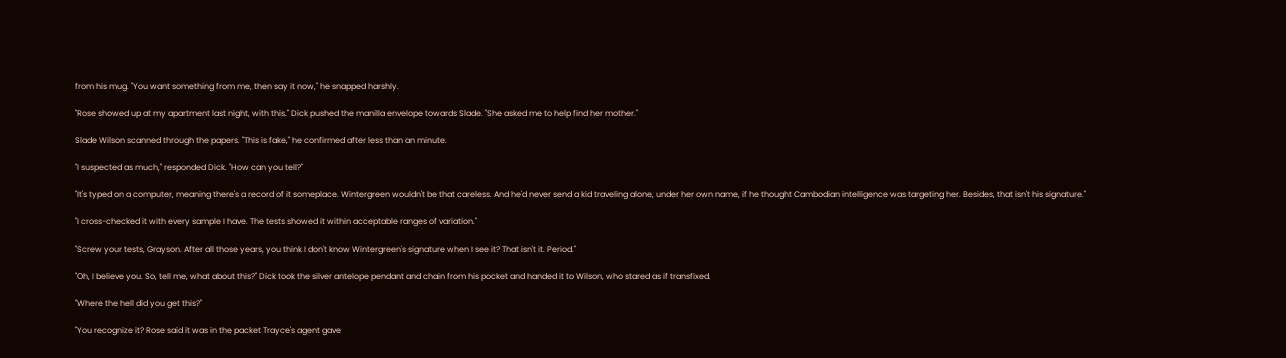from his mug. "You want something from me, then say it now," he snapped harshly.

"Rose showed up at my apartment last night, with this." Dick pushed the manilla envelope towards Slade. "She asked me to help find her mother."

Slade Wilson scanned through the papers. "This is fake," he confirmed after less than an minute.

"I suspected as much," responded Dick. "How can you tell?"

"It's typed on a computer, meaning there's a record of it someplace. Wintergreen wouldn't be that careless. And he'd never send a kid traveling alone, under her own name, if he thought Cambodian intelligence was targeting her. Besides, that isn't his signature."

"I cross-checked it with every sample I have. The tests showed it within acceptable ranges of variation."

"Screw your tests, Grayson. After all those years, you think I don't know Wintergreen's signature when I see it? That isn't it. Period."

"Oh, I believe you. So, tell me, what about this?" Dick took the silver antelope pendant and chain from his pocket and handed it to Wilson, who stared as if transfixed.

"Where the hell did you get this?"

"You recognize it? Rose said it was in the packet Trayce's agent gave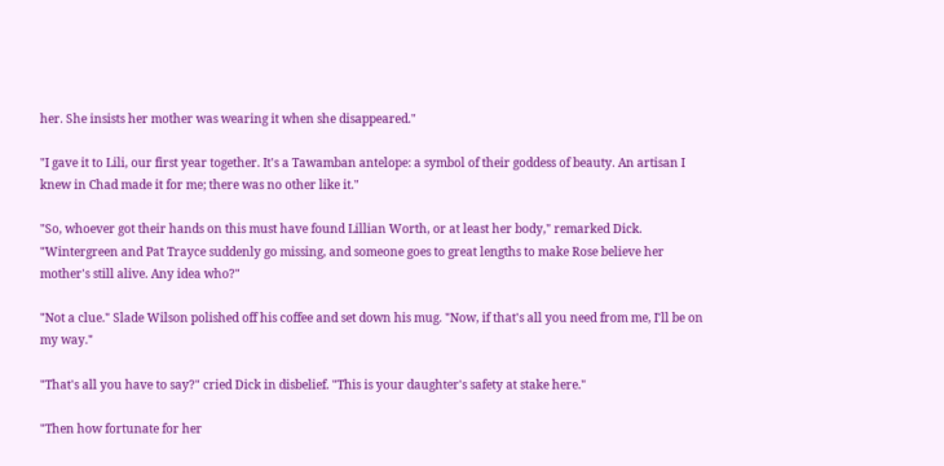her. She insists her mother was wearing it when she disappeared."

"I gave it to Lili, our first year together. It's a Tawamban antelope: a symbol of their goddess of beauty. An artisan I knew in Chad made it for me; there was no other like it."

"So, whoever got their hands on this must have found Lillian Worth, or at least her body," remarked Dick. "Wintergreen and Pat Trayce suddenly go missing, and someone goes to great lengths to make Rose believe her mother's still alive. Any idea who?"

"Not a clue." Slade Wilson polished off his coffee and set down his mug. "Now, if that's all you need from me, I'll be on my way."

"That's all you have to say?" cried Dick in disbelief. "This is your daughter's safety at stake here."

"Then how fortunate for her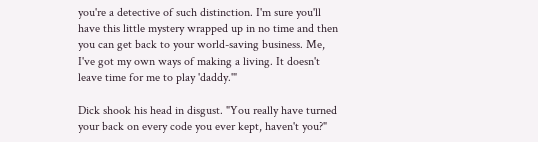you're a detective of such distinction. I'm sure you'll have this little mystery wrapped up in no time and then you can get back to your world-saving business. Me, I've got my own ways of making a living. It doesn't leave time for me to play 'daddy.'"

Dick shook his head in disgust. "You really have turned your back on every code you ever kept, haven't you?"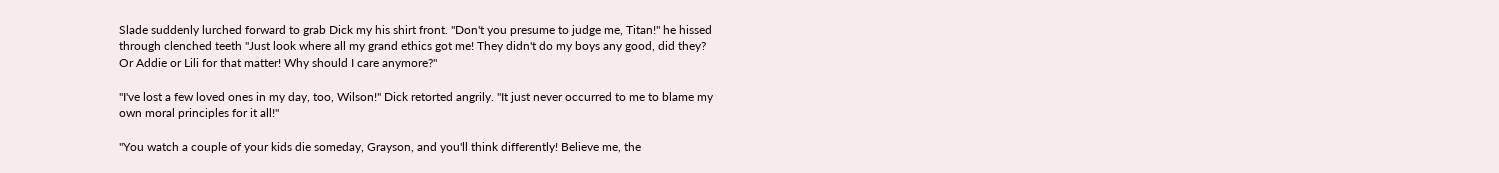Slade suddenly lurched forward to grab Dick my his shirt front. "Don't you presume to judge me, Titan!" he hissed through clenched teeth "Just look where all my grand ethics got me! They didn't do my boys any good, did they? Or Addie or Lili for that matter! Why should I care anymore?"

"I've lost a few loved ones in my day, too, Wilson!" Dick retorted angrily. "It just never occurred to me to blame my own moral principles for it all!"

"You watch a couple of your kids die someday, Grayson, and you'll think differently! Believe me, the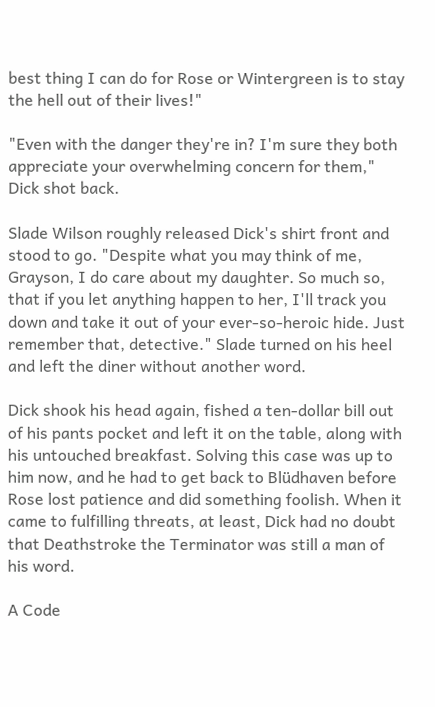best thing I can do for Rose or Wintergreen is to stay the hell out of their lives!"

"Even with the danger they're in? I'm sure they both appreciate your overwhelming concern for them," Dick shot back.

Slade Wilson roughly released Dick's shirt front and stood to go. "Despite what you may think of me, Grayson, I do care about my daughter. So much so, that if you let anything happen to her, I'll track you down and take it out of your ever-so-heroic hide. Just remember that, detective." Slade turned on his heel and left the diner without another word.

Dick shook his head again, fished a ten-dollar bill out of his pants pocket and left it on the table, along with his untouched breakfast. Solving this case was up to him now, and he had to get back to Blüdhaven before Rose lost patience and did something foolish. When it came to fulfilling threats, at least, Dick had no doubt that Deathstroke the Terminator was still a man of his word.

A Code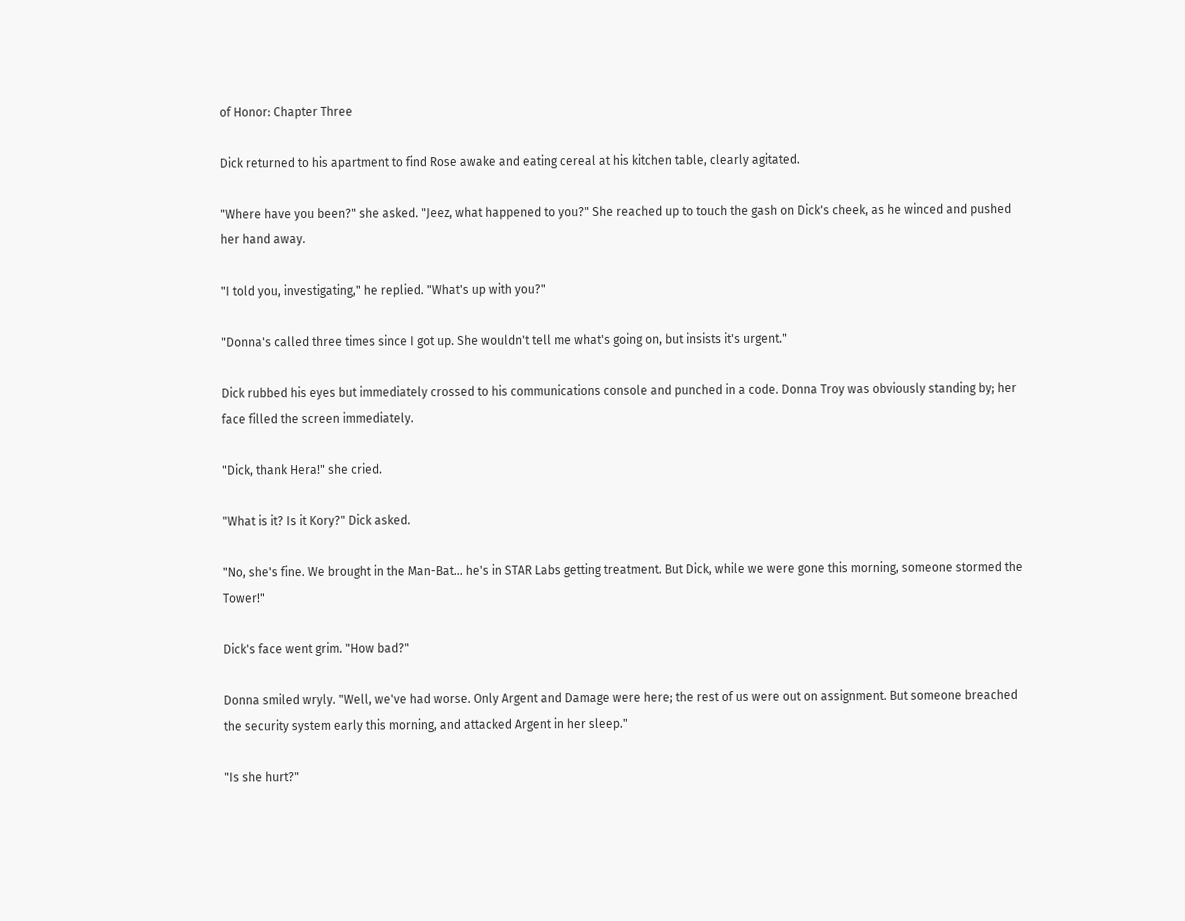of Honor: Chapter Three

Dick returned to his apartment to find Rose awake and eating cereal at his kitchen table, clearly agitated.

"Where have you been?" she asked. "Jeez, what happened to you?" She reached up to touch the gash on Dick's cheek, as he winced and pushed her hand away.

"I told you, investigating," he replied. "What's up with you?"

"Donna's called three times since I got up. She wouldn't tell me what's going on, but insists it's urgent."

Dick rubbed his eyes but immediately crossed to his communications console and punched in a code. Donna Troy was obviously standing by; her face filled the screen immediately.

"Dick, thank Hera!" she cried.

"What is it? Is it Kory?" Dick asked.

"No, she's fine. We brought in the Man-Bat… he's in STAR Labs getting treatment. But Dick, while we were gone this morning, someone stormed the Tower!"

Dick's face went grim. "How bad?"

Donna smiled wryly. "Well, we've had worse. Only Argent and Damage were here; the rest of us were out on assignment. But someone breached the security system early this morning, and attacked Argent in her sleep."

"Is she hurt?"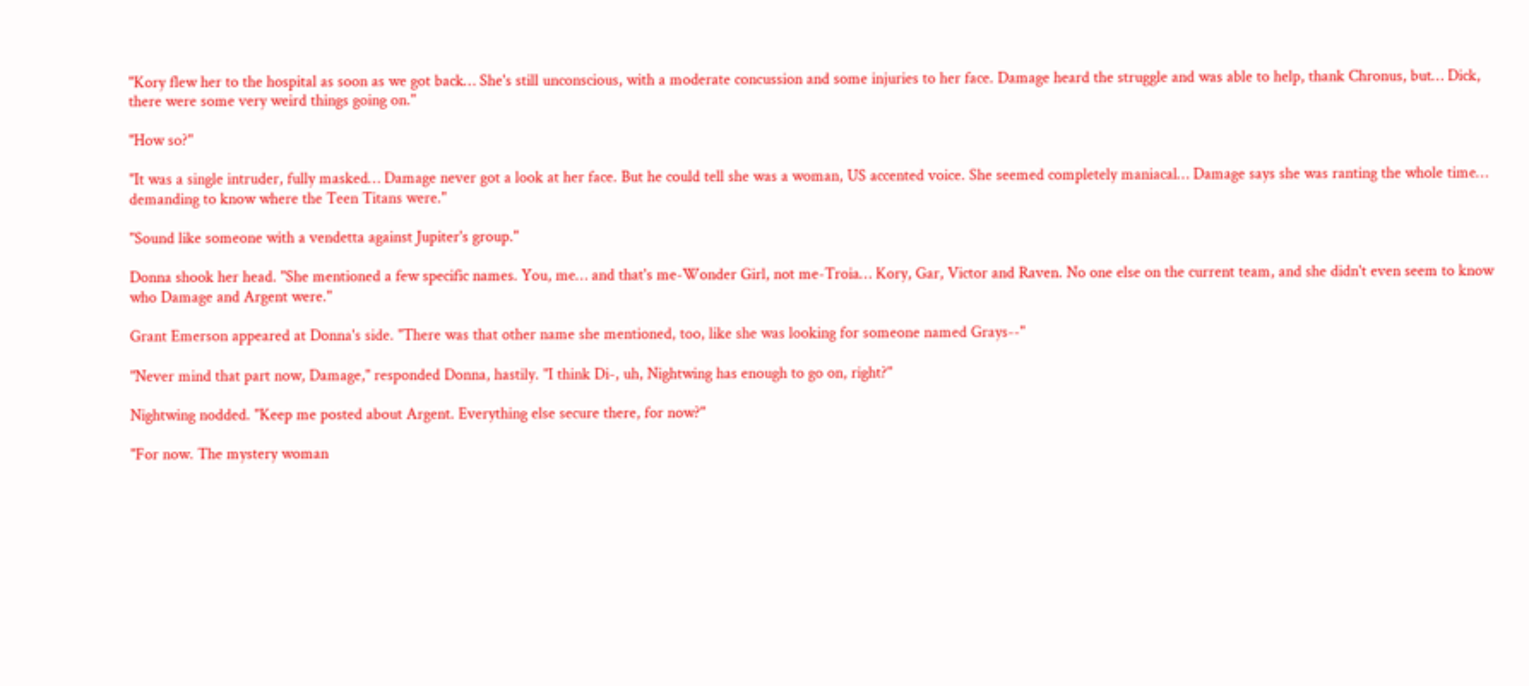"Kory flew her to the hospital as soon as we got back… She's still unconscious, with a moderate concussion and some injuries to her face. Damage heard the struggle and was able to help, thank Chronus, but… Dick, there were some very weird things going on."

"How so?"

"It was a single intruder, fully masked… Damage never got a look at her face. But he could tell she was a woman, US accented voice. She seemed completely maniacal… Damage says she was ranting the whole time… demanding to know where the Teen Titans were."

"Sound like someone with a vendetta against Jupiter's group."

Donna shook her head. "She mentioned a few specific names. You, me… and that's me-Wonder Girl, not me-Troia… Kory, Gar, Victor and Raven. No one else on the current team, and she didn't even seem to know who Damage and Argent were."

Grant Emerson appeared at Donna's side. "There was that other name she mentioned, too, like she was looking for someone named Grays--"

"Never mind that part now, Damage," responded Donna, hastily. "I think Di-, uh, Nightwing has enough to go on, right?"

Nightwing nodded. "Keep me posted about Argent. Everything else secure there, for now?"

"For now. The mystery woman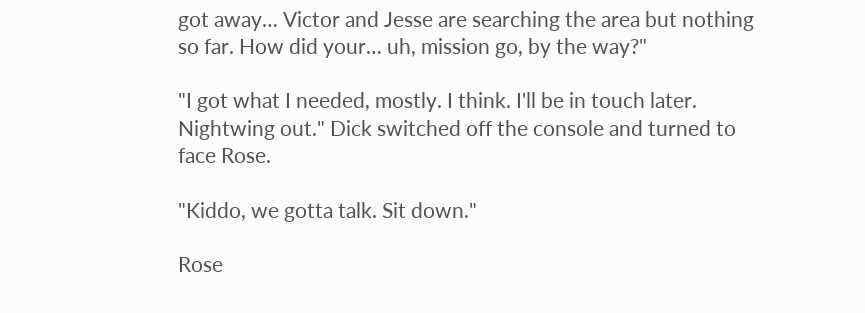got away… Victor and Jesse are searching the area but nothing so far. How did your… uh, mission go, by the way?"

"I got what I needed, mostly. I think. I'll be in touch later. Nightwing out." Dick switched off the console and turned to face Rose.

"Kiddo, we gotta talk. Sit down."

Rose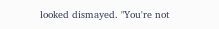looked dismayed. "You're not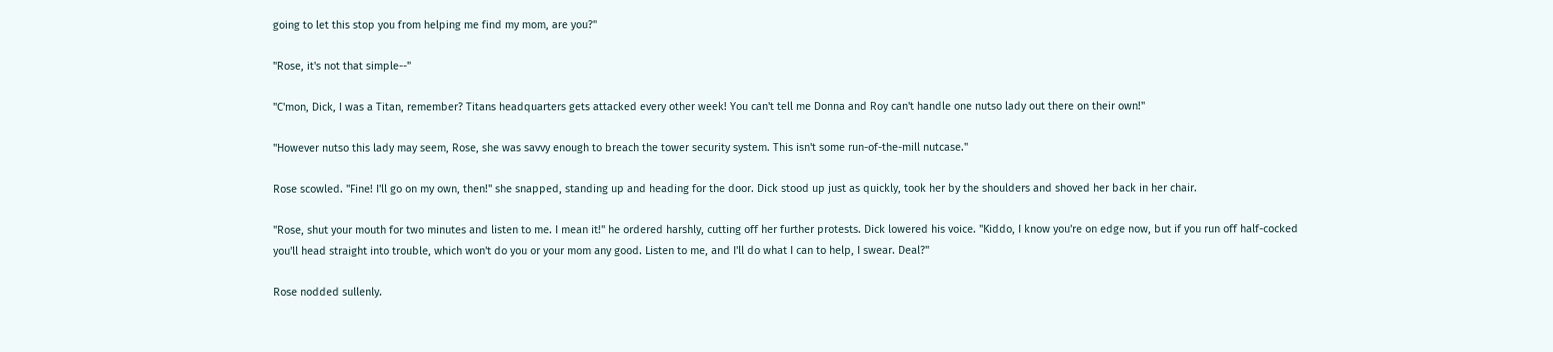going to let this stop you from helping me find my mom, are you?"

"Rose, it's not that simple--"

"C'mon, Dick, I was a Titan, remember? Titans headquarters gets attacked every other week! You can't tell me Donna and Roy can't handle one nutso lady out there on their own!"

"However nutso this lady may seem, Rose, she was savvy enough to breach the tower security system. This isn't some run-of-the-mill nutcase."

Rose scowled. "Fine! I'll go on my own, then!" she snapped, standing up and heading for the door. Dick stood up just as quickly, took her by the shoulders and shoved her back in her chair.

"Rose, shut your mouth for two minutes and listen to me. I mean it!" he ordered harshly, cutting off her further protests. Dick lowered his voice. "Kiddo, I know you're on edge now, but if you run off half-cocked you'll head straight into trouble, which won't do you or your mom any good. Listen to me, and I'll do what I can to help, I swear. Deal?"

Rose nodded sullenly.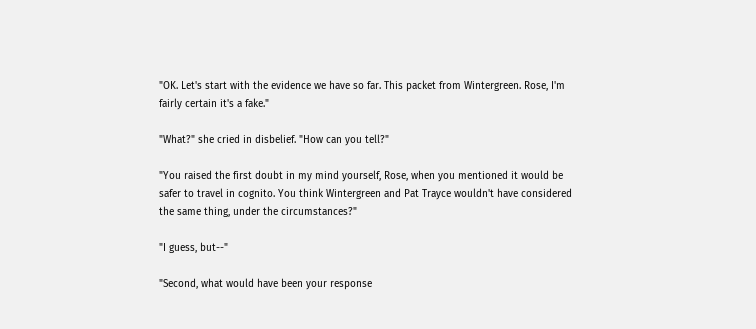"OK. Let's start with the evidence we have so far. This packet from Wintergreen. Rose, I'm fairly certain it's a fake."

"What?" she cried in disbelief. "How can you tell?"

"You raised the first doubt in my mind yourself, Rose, when you mentioned it would be safer to travel in cognito. You think Wintergreen and Pat Trayce wouldn't have considered the same thing, under the circumstances?"

"I guess, but--"

"Second, what would have been your response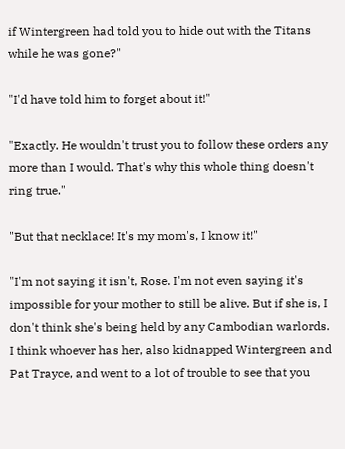if Wintergreen had told you to hide out with the Titans while he was gone?"

"I'd have told him to forget about it!"

"Exactly. He wouldn't trust you to follow these orders any more than I would. That's why this whole thing doesn't ring true."

"But that necklace! It's my mom's, I know it!"

"I'm not saying it isn't, Rose. I'm not even saying it's impossible for your mother to still be alive. But if she is, I don't think she's being held by any Cambodian warlords. I think whoever has her, also kidnapped Wintergreen and Pat Trayce, and went to a lot of trouble to see that you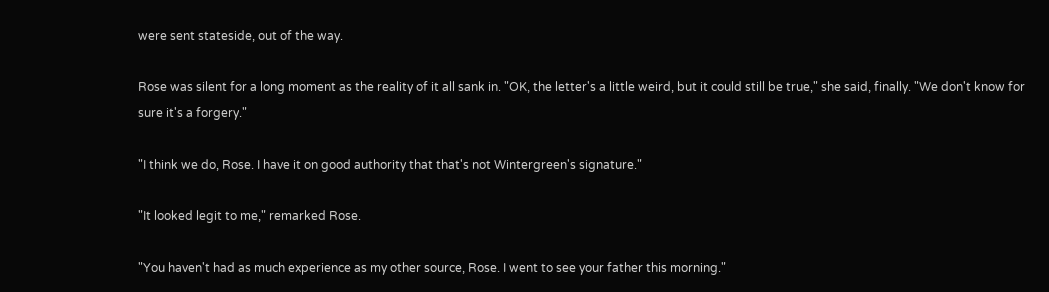were sent stateside, out of the way.

Rose was silent for a long moment as the reality of it all sank in. "OK, the letter's a little weird, but it could still be true," she said, finally. "We don't know for sure it's a forgery."

"I think we do, Rose. I have it on good authority that that's not Wintergreen's signature."

"It looked legit to me," remarked Rose.

"You haven't had as much experience as my other source, Rose. I went to see your father this morning."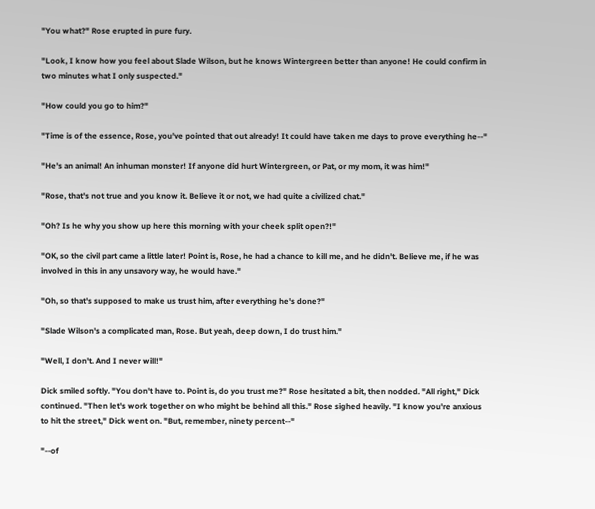"You what?" Rose erupted in pure fury.

"Look, I know how you feel about Slade Wilson, but he knows Wintergreen better than anyone! He could confirm in two minutes what I only suspected."

"How could you go to him?"

"Time is of the essence, Rose, you've pointed that out already! It could have taken me days to prove everything he--"

"He's an animal! An inhuman monster! If anyone did hurt Wintergreen, or Pat, or my mom, it was him!"

"Rose, that's not true and you know it. Believe it or not, we had quite a civilized chat."

"Oh? Is he why you show up here this morning with your cheek split open?!"

"OK, so the civil part came a little later! Point is, Rose, he had a chance to kill me, and he didn't. Believe me, if he was involved in this in any unsavory way, he would have."

"Oh, so that's supposed to make us trust him, after everything he's done?"

"Slade Wilson's a complicated man, Rose. But yeah, deep down, I do trust him."

"Well, I don't. And I never will!"

Dick smiled softly. "You don't have to. Point is, do you trust me?" Rose hesitated a bit, then nodded. "All right," Dick continued. "Then let's work together on who might be behind all this." Rose sighed heavily. "I know you're anxious to hit the street," Dick went on. "But, remember, ninety percent--"

"--of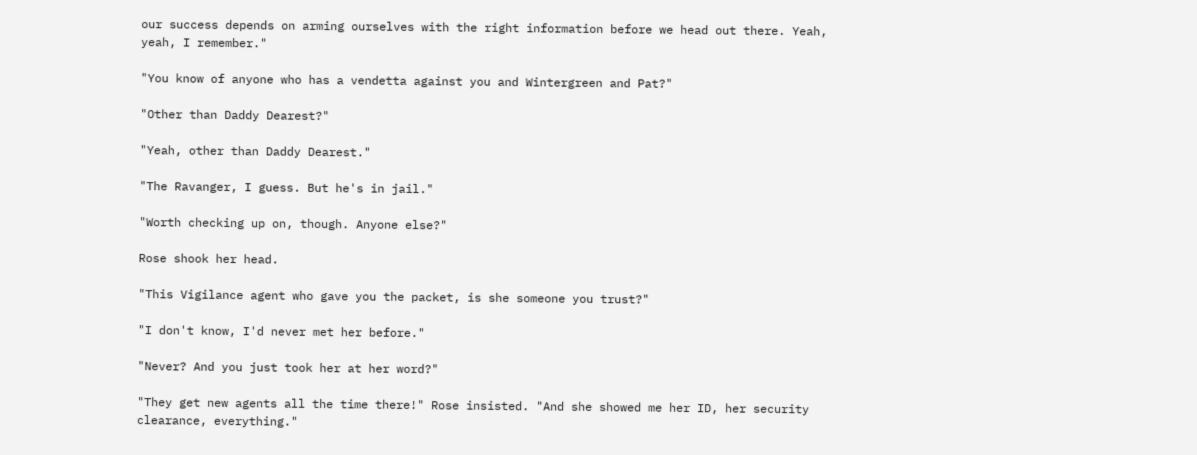our success depends on arming ourselves with the right information before we head out there. Yeah, yeah, I remember."

"You know of anyone who has a vendetta against you and Wintergreen and Pat?"

"Other than Daddy Dearest?"

"Yeah, other than Daddy Dearest."

"The Ravanger, I guess. But he's in jail."

"Worth checking up on, though. Anyone else?"

Rose shook her head.

"This Vigilance agent who gave you the packet, is she someone you trust?"

"I don't know, I'd never met her before."

"Never? And you just took her at her word?"

"They get new agents all the time there!" Rose insisted. "And she showed me her ID, her security clearance, everything."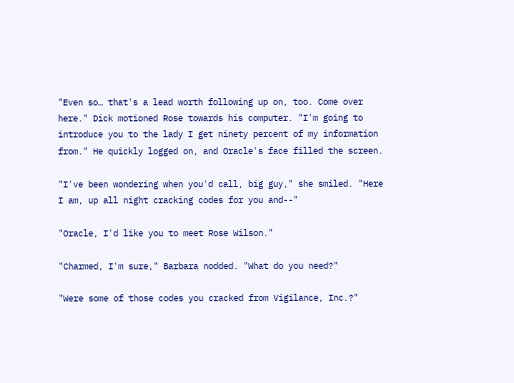"Even so… that's a lead worth following up on, too. Come over here." Dick motioned Rose towards his computer. "I'm going to introduce you to the lady I get ninety percent of my information from." He quickly logged on, and Oracle's face filled the screen.

"I've been wondering when you'd call, big guy," she smiled. "Here I am, up all night cracking codes for you and--"

"Oracle, I'd like you to meet Rose Wilson."

"Charmed, I'm sure," Barbara nodded. "What do you need?"

"Were some of those codes you cracked from Vigilance, Inc.?"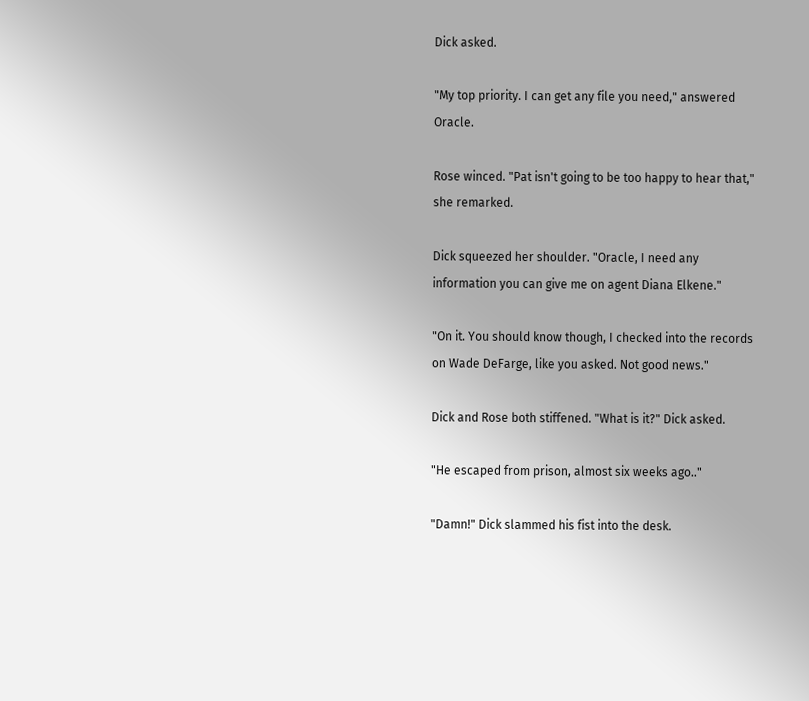Dick asked.

"My top priority. I can get any file you need," answered Oracle.

Rose winced. "Pat isn't going to be too happy to hear that," she remarked.

Dick squeezed her shoulder. "Oracle, I need any information you can give me on agent Diana Elkene."

"On it. You should know though, I checked into the records on Wade DeFarge, like you asked. Not good news."

Dick and Rose both stiffened. "What is it?" Dick asked.

"He escaped from prison, almost six weeks ago.."

"Damn!" Dick slammed his fist into the desk.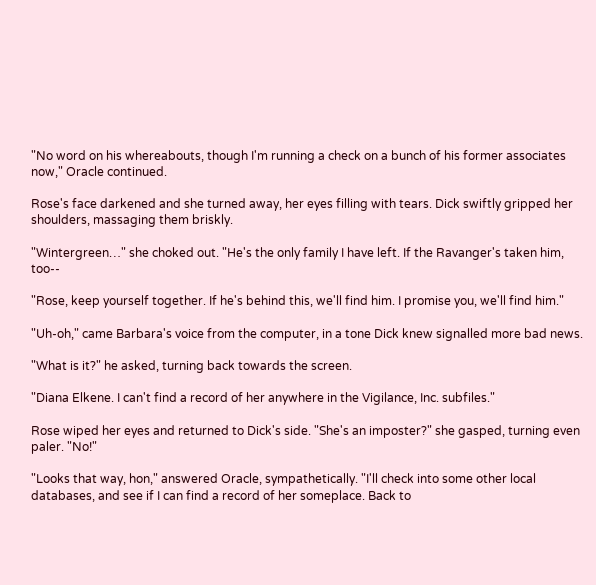"No word on his whereabouts, though I'm running a check on a bunch of his former associates now," Oracle continued.

Rose's face darkened and she turned away, her eyes filling with tears. Dick swiftly gripped her shoulders, massaging them briskly.

"Wintergreen…" she choked out. "He's the only family I have left. If the Ravanger's taken him, too--

"Rose, keep yourself together. If he's behind this, we'll find him. I promise you, we'll find him."

"Uh-oh," came Barbara's voice from the computer, in a tone Dick knew signalled more bad news.

"What is it?" he asked, turning back towards the screen.

"Diana Elkene. I can't find a record of her anywhere in the Vigilance, Inc. subfiles."

Rose wiped her eyes and returned to Dick's side. "She's an imposter?" she gasped, turning even paler. "No!"

"Looks that way, hon," answered Oracle, sympathetically. "I'll check into some other local databases, and see if I can find a record of her someplace. Back to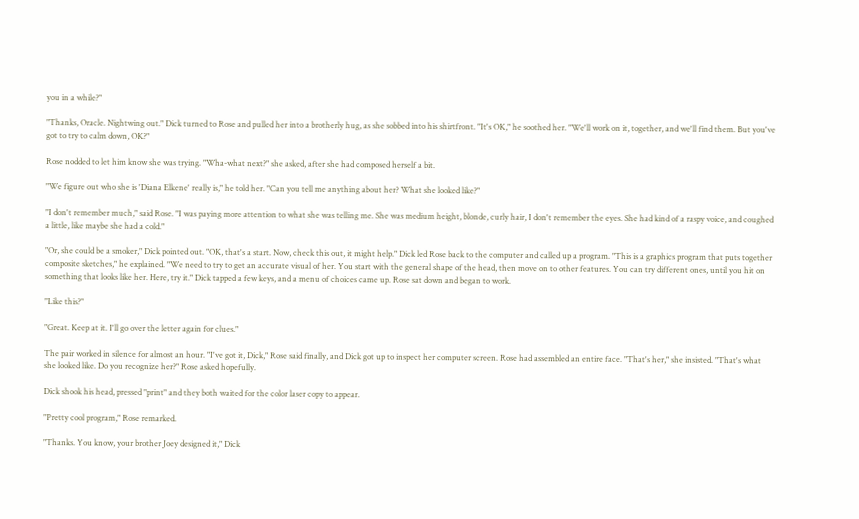you in a while?"

"Thanks, Oracle. Nightwing out." Dick turned to Rose and pulled her into a brotherly hug, as she sobbed into his shirtfront. "It's OK," he soothed her. "We'll work on it, together, and we'll find them. But you've got to try to calm down, OK?"

Rose nodded to let him know she was trying. "Wha-what next?" she asked, after she had composed herself a bit.

"We figure out who she is 'Diana Elkene' really is," he told her. "Can you tell me anything about her? What she looked like?"

"I don't remember much," said Rose. "I was paying more attention to what she was telling me. She was medium height, blonde, curly hair, I don't remember the eyes. She had kind of a raspy voice, and coughed a little, like maybe she had a cold."

"Or, she could be a smoker," Dick pointed out. "OK, that's a start. Now, check this out, it might help." Dick led Rose back to the computer and called up a program. "This is a graphics program that puts together composite sketches," he explained. "We need to try to get an accurate visual of her. You start with the general shape of the head, then move on to other features. You can try different ones, until you hit on something that looks like her. Here, try it." Dick tapped a few keys, and a menu of choices came up. Rose sat down and began to work.

"Like this?"

"Great. Keep at it. I'll go over the letter again for clues."

The pair worked in silence for almost an hour. "I've got it, Dick," Rose said finally, and Dick got up to inspect her computer screen. Rose had assembled an entire face. "That's her," she insisted. "That's what she looked like. Do you recognize her?" Rose asked hopefully.

Dick shook his head, pressed "print" and they both waited for the color laser copy to appear.

"Pretty cool program," Rose remarked.

"Thanks. You know, your brother Joey designed it," Dick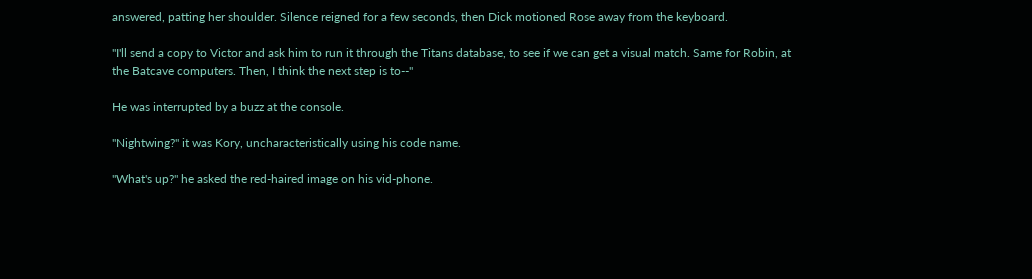answered, patting her shoulder. Silence reigned for a few seconds, then Dick motioned Rose away from the keyboard.

"I'll send a copy to Victor and ask him to run it through the Titans database, to see if we can get a visual match. Same for Robin, at the Batcave computers. Then, I think the next step is to--"

He was interrupted by a buzz at the console.

"Nightwing?" it was Kory, uncharacteristically using his code name.

"What's up?" he asked the red-haired image on his vid-phone.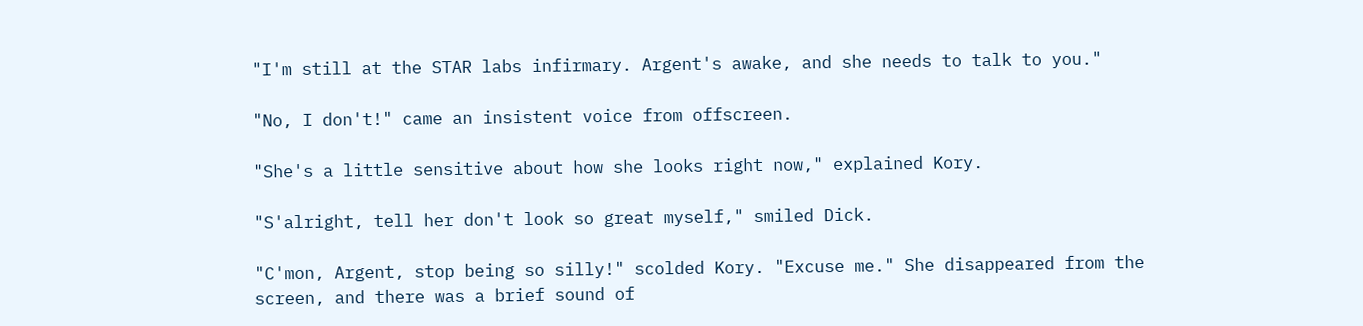"I'm still at the STAR labs infirmary. Argent's awake, and she needs to talk to you."

"No, I don't!" came an insistent voice from offscreen.

"She's a little sensitive about how she looks right now," explained Kory.

"S'alright, tell her don't look so great myself," smiled Dick.

"C'mon, Argent, stop being so silly!" scolded Kory. "Excuse me." She disappeared from the screen, and there was a brief sound of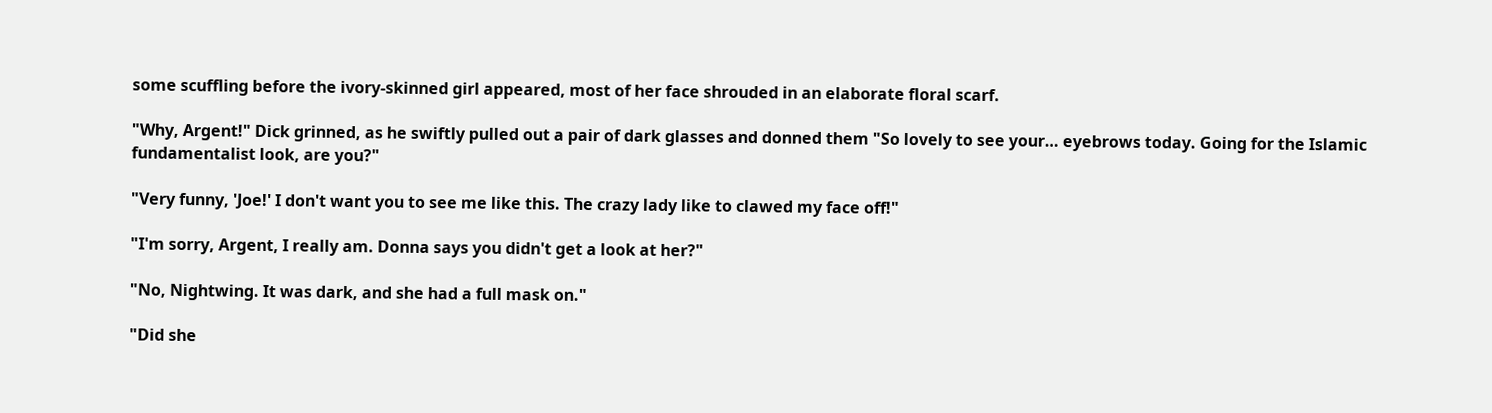some scuffling before the ivory-skinned girl appeared, most of her face shrouded in an elaborate floral scarf.

"Why, Argent!" Dick grinned, as he swiftly pulled out a pair of dark glasses and donned them "So lovely to see your… eyebrows today. Going for the Islamic fundamentalist look, are you?"

"Very funny, 'Joe!' I don't want you to see me like this. The crazy lady like to clawed my face off!"

"I'm sorry, Argent, I really am. Donna says you didn't get a look at her?"

"No, Nightwing. It was dark, and she had a full mask on."

"Did she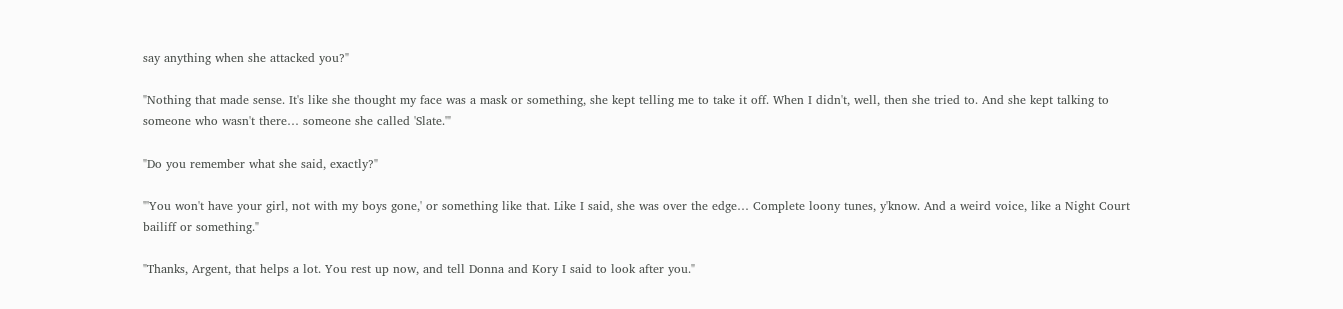say anything when she attacked you?"

"Nothing that made sense. It's like she thought my face was a mask or something, she kept telling me to take it off. When I didn't, well, then she tried to. And she kept talking to someone who wasn't there… someone she called 'Slate.'"

"Do you remember what she said, exactly?"

"'You won't have your girl, not with my boys gone,' or something like that. Like I said, she was over the edge… Complete loony tunes, y'know. And a weird voice, like a Night Court bailiff or something."

"Thanks, Argent, that helps a lot. You rest up now, and tell Donna and Kory I said to look after you."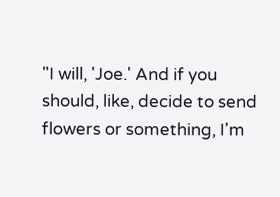"I will, 'Joe.' And if you should, like, decide to send flowers or something, I'm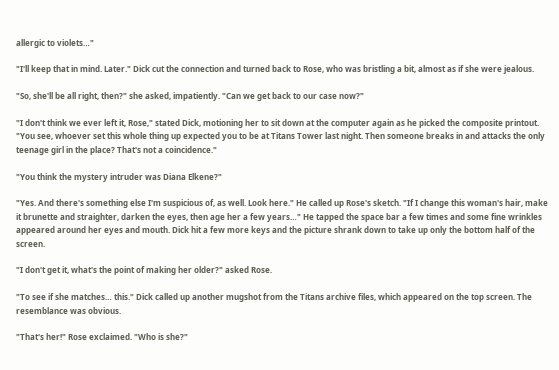allergic to violets…"

"I'll keep that in mind. Later." Dick cut the connection and turned back to Rose, who was bristling a bit, almost as if she were jealous.

"So, she'll be all right, then?" she asked, impatiently. "Can we get back to our case now?"

"I don't think we ever left it, Rose," stated Dick, motioning her to sit down at the computer again as he picked the composite printout. "You see, whoever set this whole thing up expected you to be at Titans Tower last night. Then someone breaks in and attacks the only teenage girl in the place? That's not a coincidence."

"You think the mystery intruder was Diana Elkene?"

"Yes. And there's something else I'm suspicious of, as well. Look here." He called up Rose's sketch. "If I change this woman's hair, make it brunette and straighter, darken the eyes, then age her a few years…" He tapped the space bar a few times and some fine wrinkles appeared around her eyes and mouth. Dick hit a few more keys and the picture shrank down to take up only the bottom half of the screen.

"I don't get it, what's the point of making her older?" asked Rose.

"To see if she matches… this." Dick called up another mugshot from the Titans archive files, which appeared on the top screen. The resemblance was obvious.

"That's her!" Rose exclaimed. "Who is she?"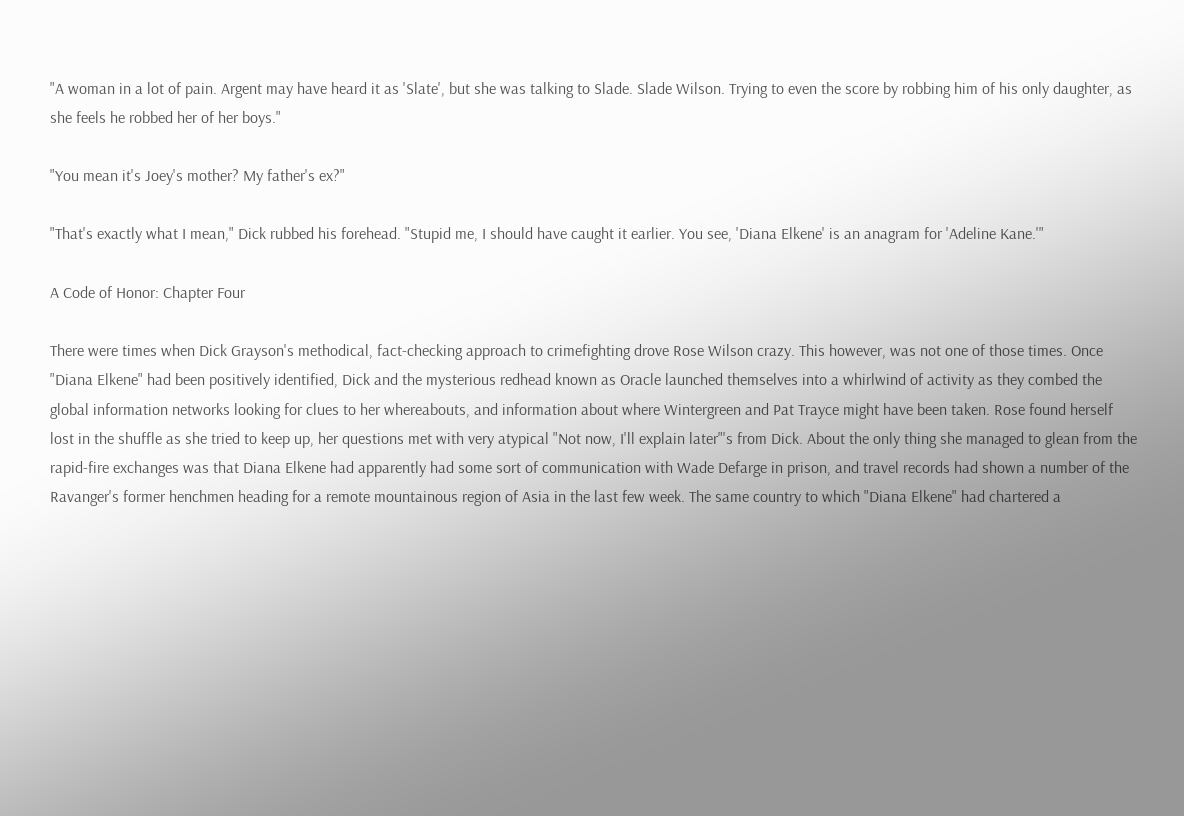"A woman in a lot of pain. Argent may have heard it as 'Slate', but she was talking to Slade. Slade Wilson. Trying to even the score by robbing him of his only daughter, as she feels he robbed her of her boys."

"You mean it's Joey's mother? My father's ex?"

"That's exactly what I mean," Dick rubbed his forehead. "Stupid me, I should have caught it earlier. You see, 'Diana Elkene' is an anagram for 'Adeline Kane.'"

A Code of Honor: Chapter Four

There were times when Dick Grayson's methodical, fact-checking approach to crimefighting drove Rose Wilson crazy. This however, was not one of those times. Once "Diana Elkene" had been positively identified, Dick and the mysterious redhead known as Oracle launched themselves into a whirlwind of activity as they combed the global information networks looking for clues to her whereabouts, and information about where Wintergreen and Pat Trayce might have been taken. Rose found herself lost in the shuffle as she tried to keep up, her questions met with very atypical "Not now, I'll explain later"'s from Dick. About the only thing she managed to glean from the rapid-fire exchanges was that Diana Elkene had apparently had some sort of communication with Wade Defarge in prison, and travel records had shown a number of the Ravanger's former henchmen heading for a remote mountainous region of Asia in the last few week. The same country to which "Diana Elkene" had chartered a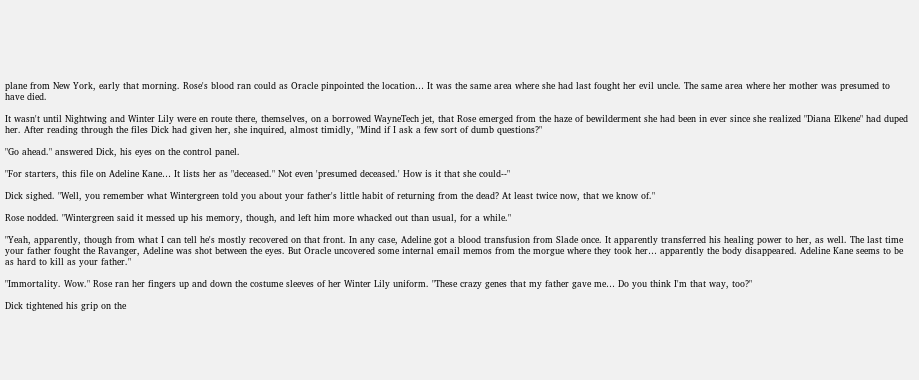plane from New York, early that morning. Rose's blood ran could as Oracle pinpointed the location… It was the same area where she had last fought her evil uncle. The same area where her mother was presumed to have died.

It wasn't until Nightwing and Winter Lily were en route there, themselves, on a borrowed WayneTech jet, that Rose emerged from the haze of bewilderment she had been in ever since she realized "Diana Elkene" had duped her. After reading through the files Dick had given her, she inquired, almost timidly, "Mind if I ask a few sort of dumb questions?"

"Go ahead." answered Dick, his eyes on the control panel.

"For starters, this file on Adeline Kane… It lists her as "deceased." Not even 'presumed deceased.' How is it that she could--"

Dick sighed. "Well, you remember what Wintergreen told you about your father's little habit of returning from the dead? At least twice now, that we know of."

Rose nodded. "Wintergreen said it messed up his memory, though, and left him more whacked out than usual, for a while."

"Yeah, apparently, though from what I can tell he's mostly recovered on that front. In any case, Adeline got a blood transfusion from Slade once. It apparently transferred his healing power to her, as well. The last time your father fought the Ravanger, Adeline was shot between the eyes. But Oracle uncovered some internal email memos from the morgue where they took her… apparently the body disappeared. Adeline Kane seems to be as hard to kill as your father."

"Immortality. Wow." Rose ran her fingers up and down the costume sleeves of her Winter Lily uniform. "These crazy genes that my father gave me… Do you think I'm that way, too?"

Dick tightened his grip on the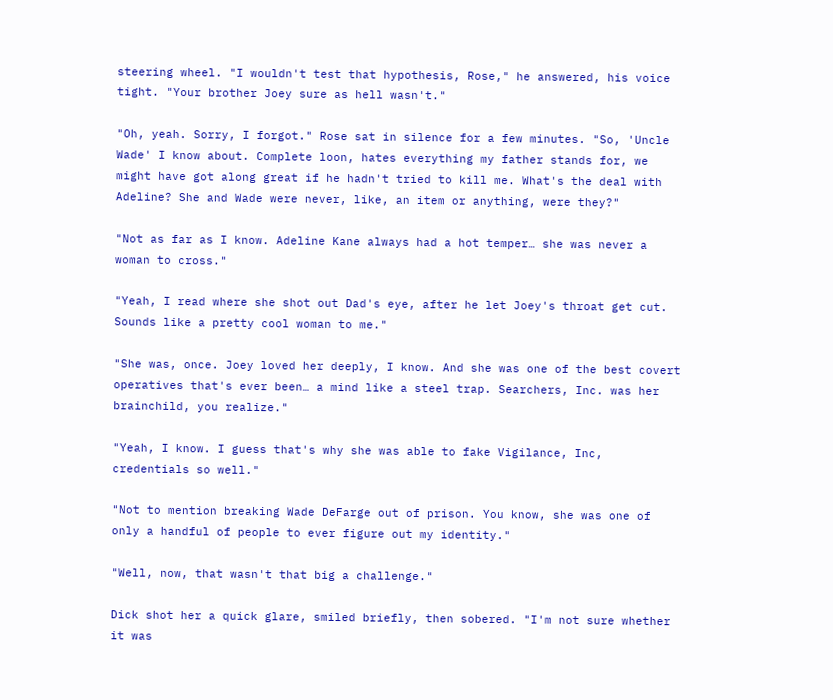steering wheel. "I wouldn't test that hypothesis, Rose," he answered, his voice tight. "Your brother Joey sure as hell wasn't."

"Oh, yeah. Sorry, I forgot." Rose sat in silence for a few minutes. "So, 'Uncle Wade' I know about. Complete loon, hates everything my father stands for, we might have got along great if he hadn't tried to kill me. What's the deal with Adeline? She and Wade were never, like, an item or anything, were they?"

"Not as far as I know. Adeline Kane always had a hot temper… she was never a woman to cross."

"Yeah, I read where she shot out Dad's eye, after he let Joey's throat get cut. Sounds like a pretty cool woman to me."

"She was, once. Joey loved her deeply, I know. And she was one of the best covert operatives that's ever been… a mind like a steel trap. Searchers, Inc. was her brainchild, you realize."

"Yeah, I know. I guess that's why she was able to fake Vigilance, Inc, credentials so well."

"Not to mention breaking Wade DeFarge out of prison. You know, she was one of only a handful of people to ever figure out my identity."

"Well, now, that wasn't that big a challenge."

Dick shot her a quick glare, smiled briefly, then sobered. "I'm not sure whether it was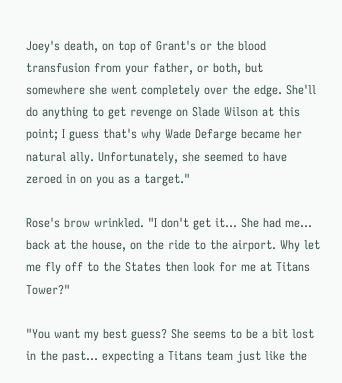Joey's death, on top of Grant's or the blood transfusion from your father, or both, but somewhere she went completely over the edge. She'll do anything to get revenge on Slade Wilson at this point; I guess that's why Wade Defarge became her natural ally. Unfortunately, she seemed to have zeroed in on you as a target."

Rose's brow wrinkled. "I don't get it… She had me… back at the house, on the ride to the airport. Why let me fly off to the States then look for me at Titans Tower?"

"You want my best guess? She seems to be a bit lost in the past… expecting a Titans team just like the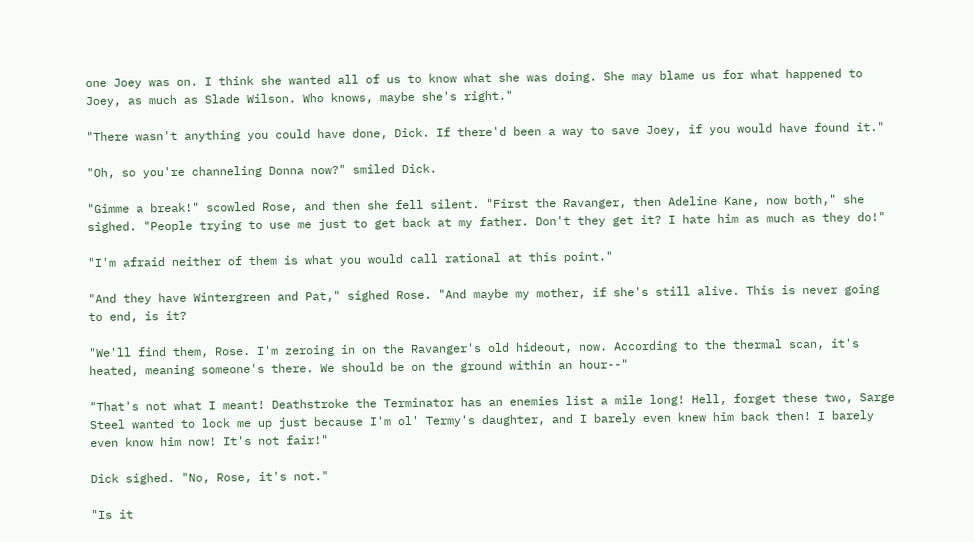one Joey was on. I think she wanted all of us to know what she was doing. She may blame us for what happened to Joey, as much as Slade Wilson. Who knows, maybe she's right."

"There wasn't anything you could have done, Dick. If there'd been a way to save Joey, if you would have found it."

"Oh, so you're channeling Donna now?" smiled Dick.

"Gimme a break!" scowled Rose, and then she fell silent. "First the Ravanger, then Adeline Kane, now both," she sighed. "People trying to use me just to get back at my father. Don't they get it? I hate him as much as they do!"

"I'm afraid neither of them is what you would call rational at this point."

"And they have Wintergreen and Pat," sighed Rose. "And maybe my mother, if she's still alive. This is never going to end, is it?

"We'll find them, Rose. I'm zeroing in on the Ravanger's old hideout, now. According to the thermal scan, it's heated, meaning someone's there. We should be on the ground within an hour--"

"That's not what I meant! Deathstroke the Terminator has an enemies list a mile long! Hell, forget these two, Sarge Steel wanted to lock me up just because I'm ol' Termy's daughter, and I barely even knew him back then! I barely even know him now! It's not fair!"

Dick sighed. "No, Rose, it's not."

"Is it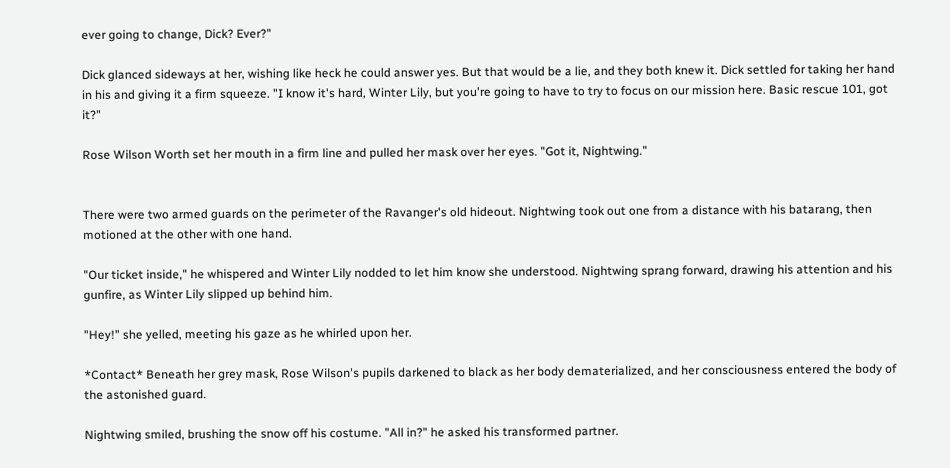ever going to change, Dick? Ever?"

Dick glanced sideways at her, wishing like heck he could answer yes. But that would be a lie, and they both knew it. Dick settled for taking her hand in his and giving it a firm squeeze. "I know it's hard, Winter Lily, but you're going to have to try to focus on our mission here. Basic rescue 101, got it?"

Rose Wilson Worth set her mouth in a firm line and pulled her mask over her eyes. "Got it, Nightwing."


There were two armed guards on the perimeter of the Ravanger's old hideout. Nightwing took out one from a distance with his batarang, then motioned at the other with one hand.

"Our ticket inside," he whispered and Winter Lily nodded to let him know she understood. Nightwing sprang forward, drawing his attention and his gunfire, as Winter Lily slipped up behind him.

"Hey!" she yelled, meeting his gaze as he whirled upon her.

*Contact* Beneath her grey mask, Rose Wilson's pupils darkened to black as her body dematerialized, and her consciousness entered the body of the astonished guard.

Nightwing smiled, brushing the snow off his costume. "All in?" he asked his transformed partner.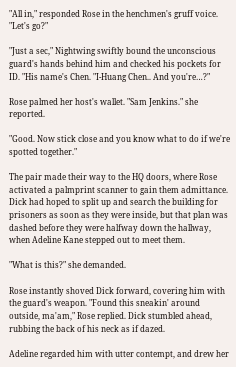"All in," responded Rose in the henchmen's gruff voice. "Let's go?"

"Just a sec," Nightwing swiftly bound the unconscious guard's hands behind him and checked his pockets for ID. "His name's Chen. "I-Huang Chen.. And you're…?"

Rose palmed her host's wallet. "Sam Jenkins." she reported.

"Good. Now stick close and you know what to do if we're spotted together."

The pair made their way to the HQ doors, where Rose activated a palmprint scanner to gain them admittance. Dick had hoped to split up and search the building for prisoners as soon as they were inside, but that plan was dashed before they were halfway down the hallway, when Adeline Kane stepped out to meet them.

"What is this?" she demanded.

Rose instantly shoved Dick forward, covering him with the guard's weapon. "Found this sneakin' around outside, ma'am," Rose replied. Dick stumbled ahead, rubbing the back of his neck as if dazed.

Adeline regarded him with utter contempt, and drew her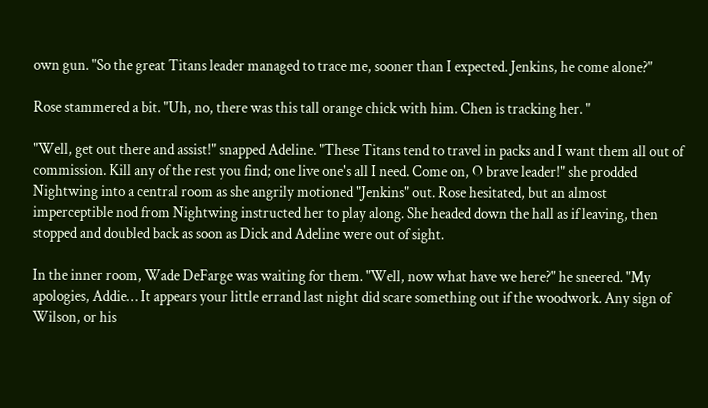own gun. "So the great Titans leader managed to trace me, sooner than I expected. Jenkins, he come alone?"

Rose stammered a bit. "Uh, no, there was this tall orange chick with him. Chen is tracking her. "

"Well, get out there and assist!" snapped Adeline. "These Titans tend to travel in packs and I want them all out of commission. Kill any of the rest you find; one live one's all I need. Come on, O brave leader!" she prodded Nightwing into a central room as she angrily motioned "Jenkins" out. Rose hesitated, but an almost imperceptible nod from Nightwing instructed her to play along. She headed down the hall as if leaving, then stopped and doubled back as soon as Dick and Adeline were out of sight.

In the inner room, Wade DeFarge was waiting for them. "Well, now what have we here?" he sneered. "My apologies, Addie… It appears your little errand last night did scare something out if the woodwork. Any sign of Wilson, or his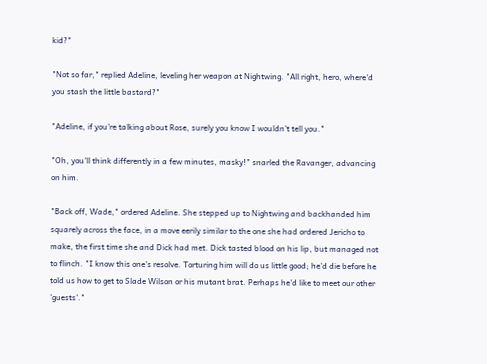kid?"

"Not so far," replied Adeline, leveling her weapon at Nightwing. "All right, hero, where'd you stash the little bastard?"

"Adeline, if you're talking about Rose, surely you know I wouldn't tell you."

"Oh, you'll think differently in a few minutes, masky!" snarled the Ravanger, advancing on him.

"Back off, Wade," ordered Adeline. She stepped up to Nightwing and backhanded him squarely across the face, in a move eerily similar to the one she had ordered Jericho to make, the first time she and Dick had met. Dick tasted blood on his lip, but managed not to flinch. "I know this one's resolve. Torturing him will do us little good; he'd die before he told us how to get to Slade Wilson or his mutant brat. Perhaps he'd like to meet our other 'guests'."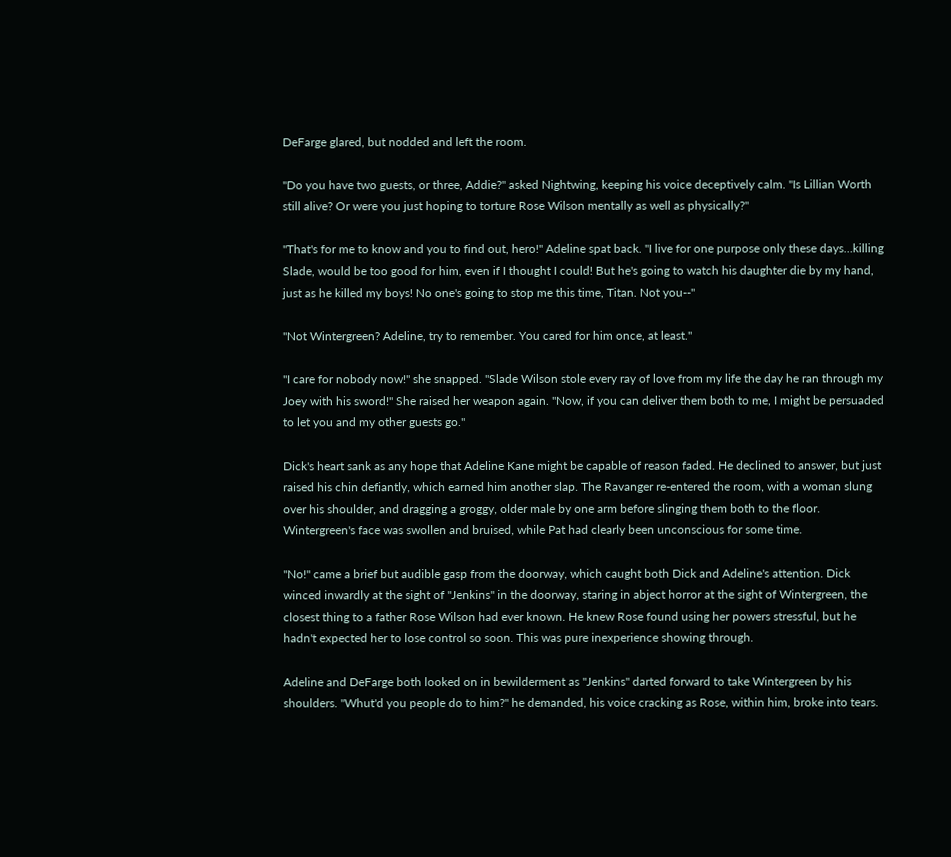DeFarge glared, but nodded and left the room.

"Do you have two guests, or three, Addie?" asked Nightwing, keeping his voice deceptively calm. "Is Lillian Worth still alive? Or were you just hoping to torture Rose Wilson mentally as well as physically?"

"That's for me to know and you to find out, hero!" Adeline spat back. "I live for one purpose only these days…killing Slade, would be too good for him, even if I thought I could! But he's going to watch his daughter die by my hand, just as he killed my boys! No one's going to stop me this time, Titan. Not you--"

"Not Wintergreen? Adeline, try to remember. You cared for him once, at least."

"I care for nobody now!" she snapped. "Slade Wilson stole every ray of love from my life the day he ran through my Joey with his sword!" She raised her weapon again. "Now, if you can deliver them both to me, I might be persuaded to let you and my other guests go."

Dick's heart sank as any hope that Adeline Kane might be capable of reason faded. He declined to answer, but just raised his chin defiantly, which earned him another slap. The Ravanger re-entered the room, with a woman slung over his shoulder, and dragging a groggy, older male by one arm before slinging them both to the floor. Wintergreen's face was swollen and bruised, while Pat had clearly been unconscious for some time.

"No!" came a brief but audible gasp from the doorway, which caught both Dick and Adeline's attention. Dick winced inwardly at the sight of "Jenkins" in the doorway, staring in abject horror at the sight of Wintergreen, the closest thing to a father Rose Wilson had ever known. He knew Rose found using her powers stressful, but he hadn't expected her to lose control so soon. This was pure inexperience showing through.

Adeline and DeFarge both looked on in bewilderment as "Jenkins" darted forward to take Wintergreen by his shoulders. "Whut'd you people do to him?" he demanded, his voice cracking as Rose, within him, broke into tears.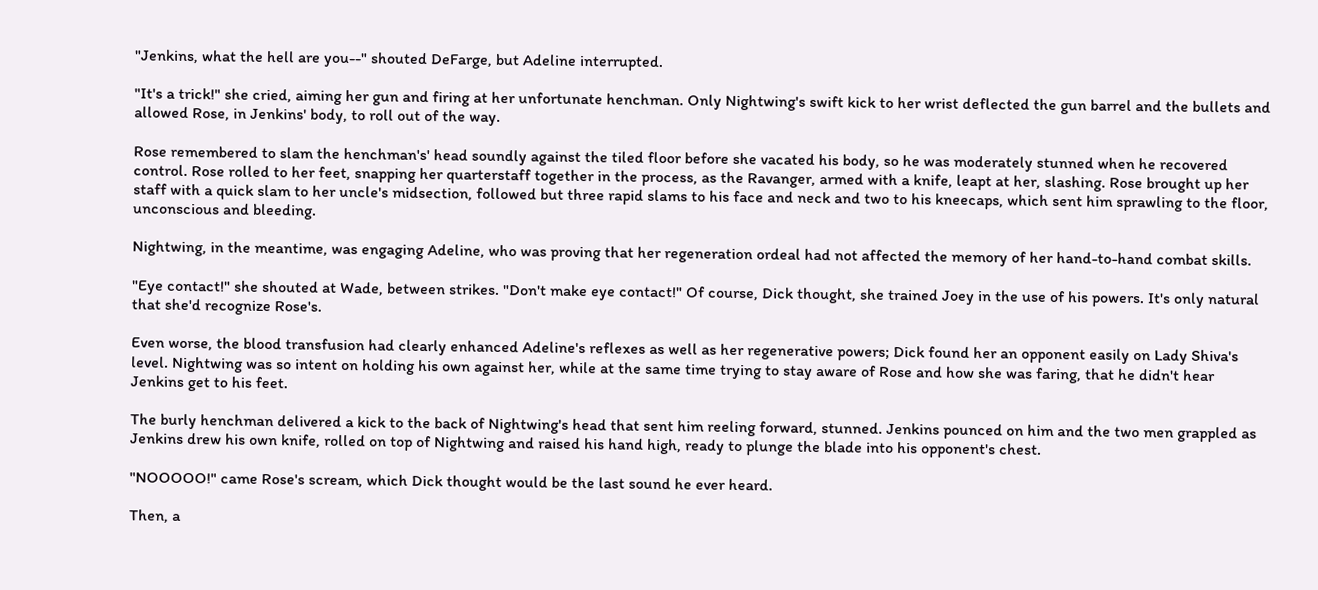"Jenkins, what the hell are you--" shouted DeFarge, but Adeline interrupted.

"It's a trick!" she cried, aiming her gun and firing at her unfortunate henchman. Only Nightwing's swift kick to her wrist deflected the gun barrel and the bullets and allowed Rose, in Jenkins' body, to roll out of the way.

Rose remembered to slam the henchman's' head soundly against the tiled floor before she vacated his body, so he was moderately stunned when he recovered control. Rose rolled to her feet, snapping her quarterstaff together in the process, as the Ravanger, armed with a knife, leapt at her, slashing. Rose brought up her staff with a quick slam to her uncle's midsection, followed but three rapid slams to his face and neck and two to his kneecaps, which sent him sprawling to the floor, unconscious and bleeding.

Nightwing, in the meantime, was engaging Adeline, who was proving that her regeneration ordeal had not affected the memory of her hand-to-hand combat skills.

"Eye contact!" she shouted at Wade, between strikes. "Don't make eye contact!" Of course, Dick thought, she trained Joey in the use of his powers. It's only natural that she'd recognize Rose's.

Even worse, the blood transfusion had clearly enhanced Adeline's reflexes as well as her regenerative powers; Dick found her an opponent easily on Lady Shiva's level. Nightwing was so intent on holding his own against her, while at the same time trying to stay aware of Rose and how she was faring, that he didn't hear Jenkins get to his feet.

The burly henchman delivered a kick to the back of Nightwing's head that sent him reeling forward, stunned. Jenkins pounced on him and the two men grappled as Jenkins drew his own knife, rolled on top of Nightwing and raised his hand high, ready to plunge the blade into his opponent's chest.

"NOOOOO!" came Rose's scream, which Dick thought would be the last sound he ever heard.

Then, a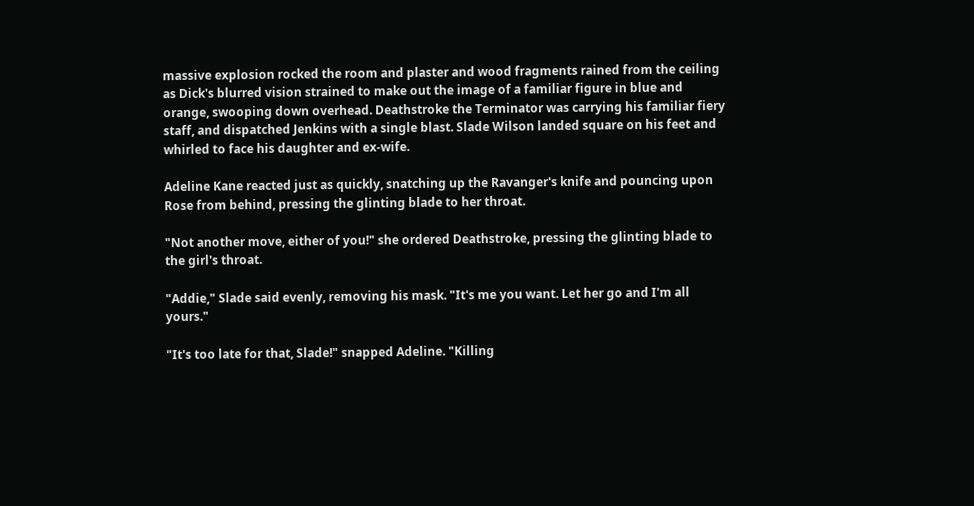massive explosion rocked the room and plaster and wood fragments rained from the ceiling as Dick's blurred vision strained to make out the image of a familiar figure in blue and orange, swooping down overhead. Deathstroke the Terminator was carrying his familiar fiery staff, and dispatched Jenkins with a single blast. Slade Wilson landed square on his feet and whirled to face his daughter and ex-wife.

Adeline Kane reacted just as quickly, snatching up the Ravanger's knife and pouncing upon Rose from behind, pressing the glinting blade to her throat.

"Not another move, either of you!" she ordered Deathstroke, pressing the glinting blade to the girl's throat.

"Addie," Slade said evenly, removing his mask. "It's me you want. Let her go and I'm all yours."

"It's too late for that, Slade!" snapped Adeline. "Killing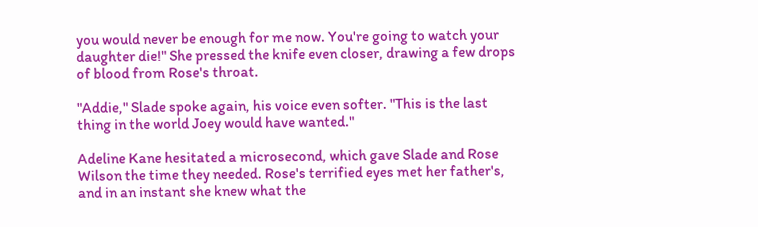you would never be enough for me now. You're going to watch your daughter die!" She pressed the knife even closer, drawing a few drops of blood from Rose's throat.

"Addie," Slade spoke again, his voice even softer. "This is the last thing in the world Joey would have wanted."

Adeline Kane hesitated a microsecond, which gave Slade and Rose Wilson the time they needed. Rose's terrified eyes met her father's, and in an instant she knew what the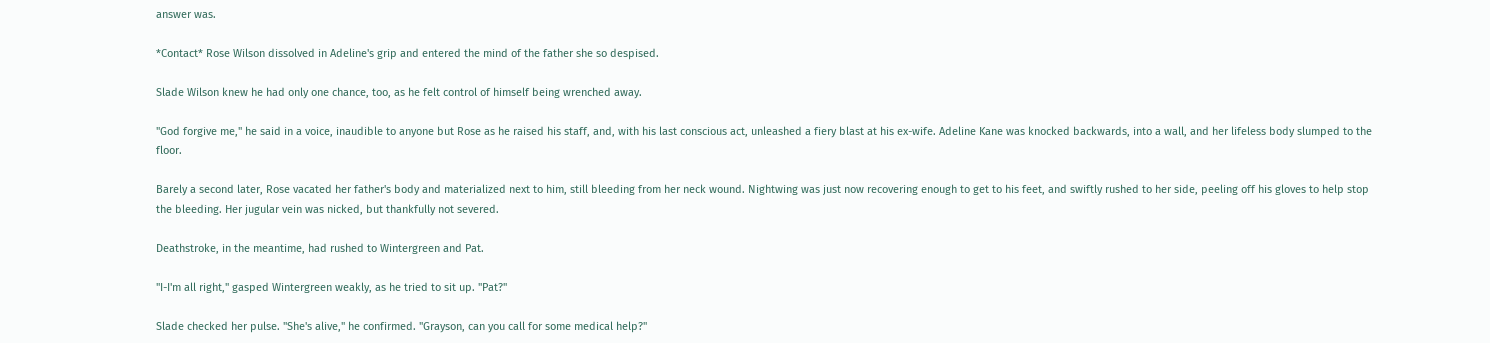answer was.

*Contact* Rose Wilson dissolved in Adeline's grip and entered the mind of the father she so despised.

Slade Wilson knew he had only one chance, too, as he felt control of himself being wrenched away.

"God forgive me," he said in a voice, inaudible to anyone but Rose as he raised his staff, and, with his last conscious act, unleashed a fiery blast at his ex-wife. Adeline Kane was knocked backwards, into a wall, and her lifeless body slumped to the floor.

Barely a second later, Rose vacated her father's body and materialized next to him, still bleeding from her neck wound. Nightwing was just now recovering enough to get to his feet, and swiftly rushed to her side, peeling off his gloves to help stop the bleeding. Her jugular vein was nicked, but thankfully not severed.

Deathstroke, in the meantime, had rushed to Wintergreen and Pat.

"I-I'm all right," gasped Wintergreen weakly, as he tried to sit up. "Pat?"

Slade checked her pulse. "She's alive," he confirmed. "Grayson, can you call for some medical help?"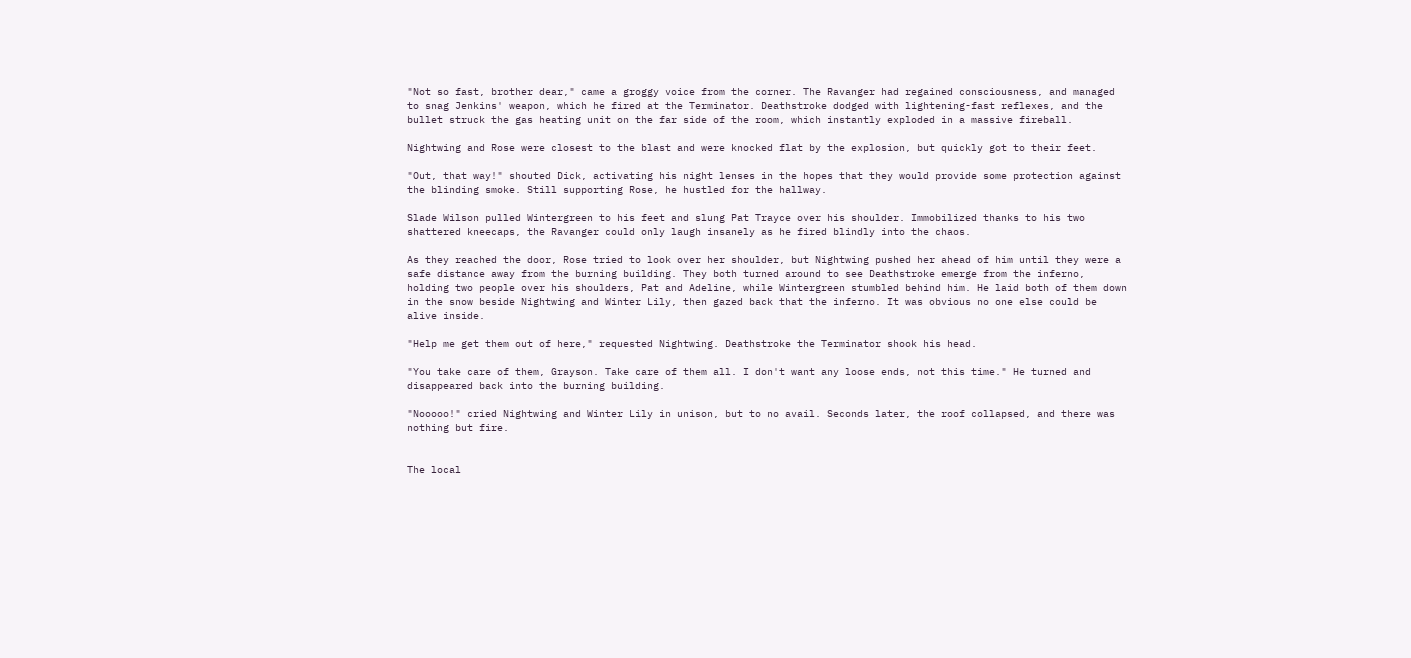"Not so fast, brother dear," came a groggy voice from the corner. The Ravanger had regained consciousness, and managed to snag Jenkins' weapon, which he fired at the Terminator. Deathstroke dodged with lightening-fast reflexes, and the bullet struck the gas heating unit on the far side of the room, which instantly exploded in a massive fireball.

Nightwing and Rose were closest to the blast and were knocked flat by the explosion, but quickly got to their feet.

"Out, that way!" shouted Dick, activating his night lenses in the hopes that they would provide some protection against the blinding smoke. Still supporting Rose, he hustled for the hallway.

Slade Wilson pulled Wintergreen to his feet and slung Pat Trayce over his shoulder. Immobilized thanks to his two shattered kneecaps, the Ravanger could only laugh insanely as he fired blindly into the chaos.

As they reached the door, Rose tried to look over her shoulder, but Nightwing pushed her ahead of him until they were a safe distance away from the burning building. They both turned around to see Deathstroke emerge from the inferno, holding two people over his shoulders, Pat and Adeline, while Wintergreen stumbled behind him. He laid both of them down in the snow beside Nightwing and Winter Lily, then gazed back that the inferno. It was obvious no one else could be alive inside.

"Help me get them out of here," requested Nightwing. Deathstroke the Terminator shook his head.

"You take care of them, Grayson. Take care of them all. I don't want any loose ends, not this time." He turned and disappeared back into the burning building.

"Nooooo!" cried Nightwing and Winter Lily in unison, but to no avail. Seconds later, the roof collapsed, and there was nothing but fire.


The local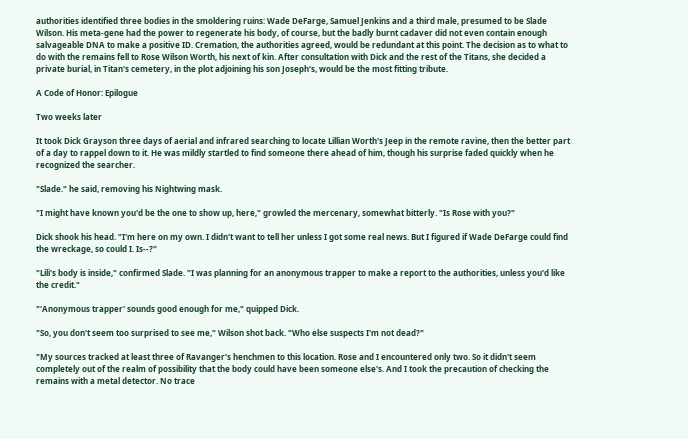authorities identified three bodies in the smoldering ruins: Wade DeFarge, Samuel Jenkins and a third male, presumed to be Slade Wilson. His meta-gene had the power to regenerate his body, of course, but the badly burnt cadaver did not even contain enough salvageable DNA to make a positive ID. Cremation, the authorities agreed, would be redundant at this point. The decision as to what to do with the remains fell to Rose Wilson Worth, his next of kin. After consultation with Dick and the rest of the Titans, she decided a private burial, in Titan's cemetery, in the plot adjoining his son Joseph's, would be the most fitting tribute.

A Code of Honor: Epilogue

Two weeks later

It took Dick Grayson three days of aerial and infrared searching to locate Lillian Worth's Jeep in the remote ravine, then the better part of a day to rappel down to it. He was mildly startled to find someone there ahead of him, though his surprise faded quickly when he recognized the searcher.

"Slade." he said, removing his Nightwing mask.

"I might have known you'd be the one to show up, here," growled the mercenary, somewhat bitterly. "Is Rose with you?"

Dick shook his head. "I'm here on my own. I didn't want to tell her unless I got some real news. But I figured if Wade DeFarge could find the wreckage, so could I. Is--?"

"Lili's body is inside," confirmed Slade. "I was planning for an anonymous trapper to make a report to the authorities, unless you'd like the credit."

"'Anonymous trapper' sounds good enough for me," quipped Dick.

"So, you don't seem too surprised to see me," Wilson shot back. "Who else suspects I'm not dead?"

"My sources tracked at least three of Ravanger's henchmen to this location. Rose and I encountered only two. So it didn't seem completely out of the realm of possibility that the body could have been someone else's. And I took the precaution of checking the remains with a metal detector. No trace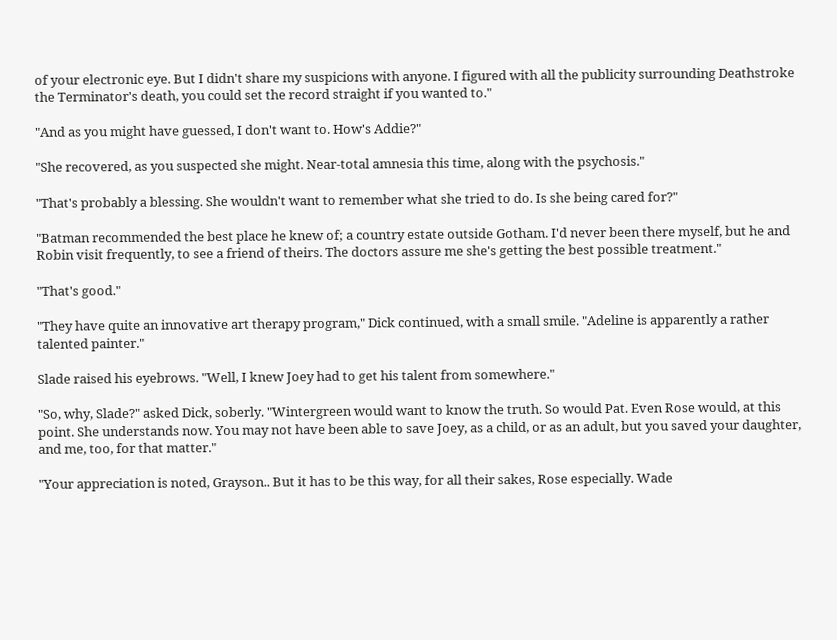of your electronic eye. But I didn't share my suspicions with anyone. I figured with all the publicity surrounding Deathstroke the Terminator's death, you could set the record straight if you wanted to."

"And as you might have guessed, I don't want to. How's Addie?"

"She recovered, as you suspected she might. Near-total amnesia this time, along with the psychosis."

"That's probably a blessing. She wouldn't want to remember what she tried to do. Is she being cared for?"

"Batman recommended the best place he knew of; a country estate outside Gotham. I'd never been there myself, but he and Robin visit frequently, to see a friend of theirs. The doctors assure me she's getting the best possible treatment."

"That's good."

"They have quite an innovative art therapy program," Dick continued, with a small smile. "Adeline is apparently a rather talented painter."

Slade raised his eyebrows. "Well, I knew Joey had to get his talent from somewhere."

"So, why, Slade?" asked Dick, soberly. "Wintergreen would want to know the truth. So would Pat. Even Rose would, at this point. She understands now. You may not have been able to save Joey, as a child, or as an adult, but you saved your daughter, and me, too, for that matter."

"Your appreciation is noted, Grayson.. But it has to be this way, for all their sakes, Rose especially. Wade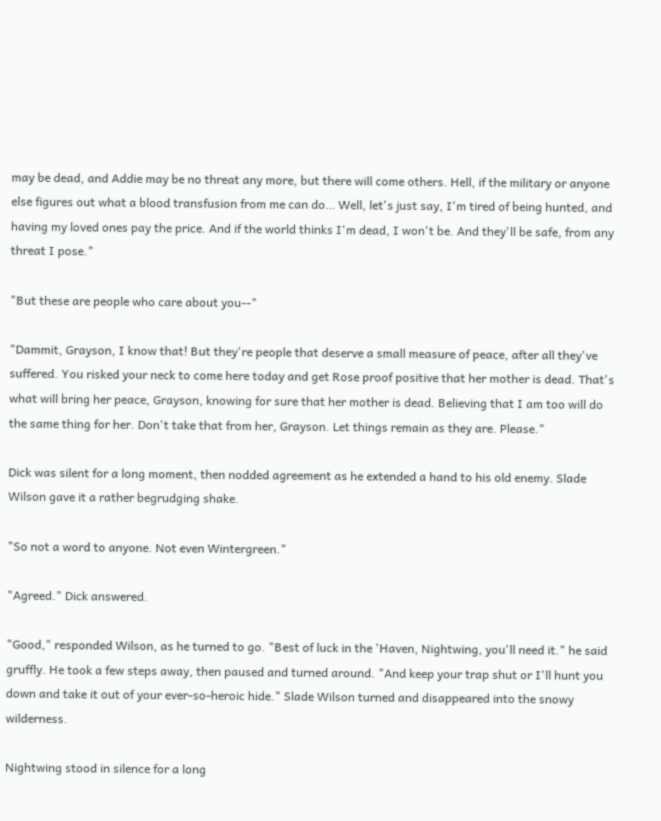may be dead, and Addie may be no threat any more, but there will come others. Hell, if the military or anyone else figures out what a blood transfusion from me can do… Well, let's just say, I'm tired of being hunted, and having my loved ones pay the price. And if the world thinks I'm dead, I won't be. And they'll be safe, from any threat I pose."

"But these are people who care about you--"

"Dammit, Grayson, I know that! But they're people that deserve a small measure of peace, after all they've suffered. You risked your neck to come here today and get Rose proof positive that her mother is dead. That's what will bring her peace, Grayson, knowing for sure that her mother is dead. Believing that I am too will do the same thing for her. Don't take that from her, Grayson. Let things remain as they are. Please."

Dick was silent for a long moment, then nodded agreement as he extended a hand to his old enemy. Slade Wilson gave it a rather begrudging shake.

"So not a word to anyone. Not even Wintergreen."

"Agreed." Dick answered.

"Good," responded Wilson, as he turned to go. "Best of luck in the 'Haven, Nightwing, you'll need it." he said gruffly. He took a few steps away, then paused and turned around. "And keep your trap shut or I'll hunt you down and take it out of your ever-so-heroic hide." Slade Wilson turned and disappeared into the snowy wilderness.

Nightwing stood in silence for a long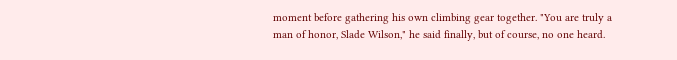moment before gathering his own climbing gear together. "You are truly a man of honor, Slade Wilson," he said finally, but of course, no one heard.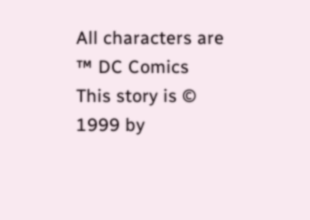All characters are ™ DC Comics
This story is © 1999 by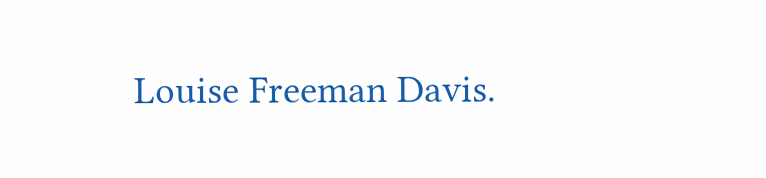Louise Freeman Davis.